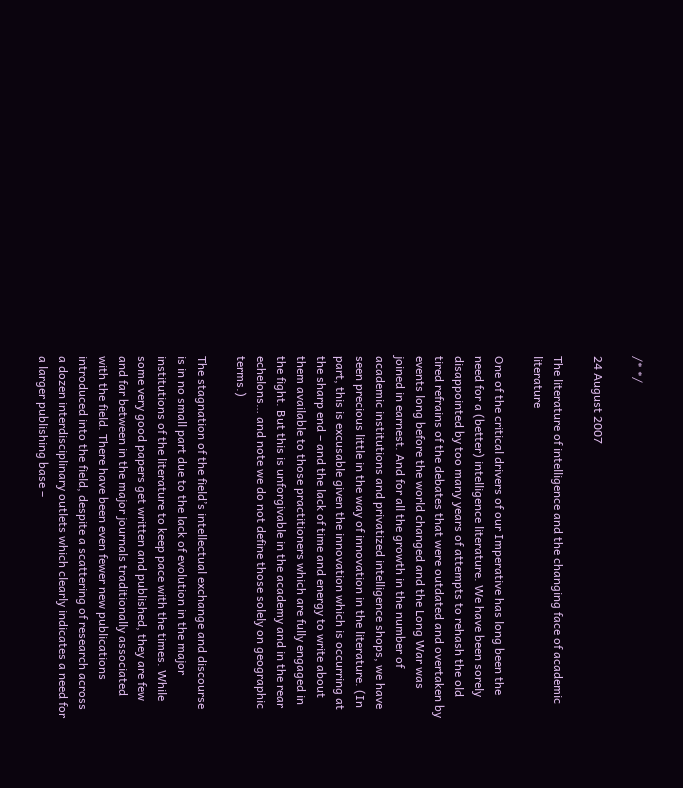/* */

24 August 2007

The literature of intelligence and the changing face of academic literature

One of the critical drivers of our Imperative has long been the need for a (better) intelligence literature. We have been sorely disappointed by too many years of attempts to rehash the old tired refrains of the debates that were outdated and overtaken by events long before the world changed and the Long War was joined in earnest. And for all the growth in the number of academic institutions and privatized intelligence shops, we have seen precious little in the way of innovation in the literature. (In part, this is excusable given the innovation which is occurring at the sharp end – and the lack of time and energy to write about them available to those practitioners which are fully engaged in the fight. But this is unforgivable in the academy and in the rear echelons… and note we do not define those solely on geographic terms.)

The stagnation of the field’s intellectual exchange and discourse is in no small part due to the lack of evolution in the major institutions of the literature to keep pace with the times. While some very good papers get written and published, they are few and far between in the major journals traditionally associated with the field. There have been even fewer new publications introduced into the field, despite a scattering of research across a dozen interdisciplinary outlets which clearly indicates a need for a larger publishing base –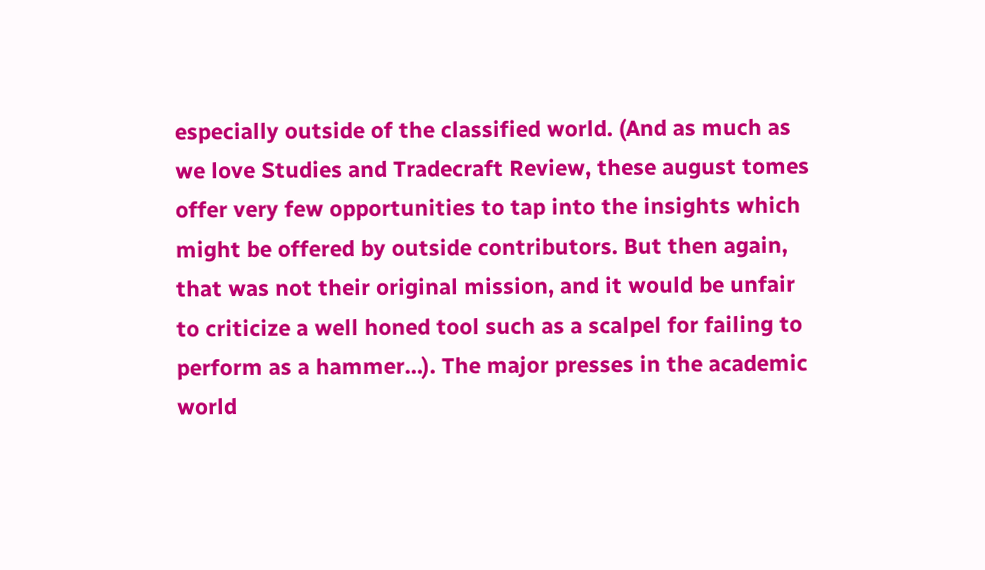especially outside of the classified world. (And as much as we love Studies and Tradecraft Review, these august tomes offer very few opportunities to tap into the insights which might be offered by outside contributors. But then again, that was not their original mission, and it would be unfair to criticize a well honed tool such as a scalpel for failing to perform as a hammer…). The major presses in the academic world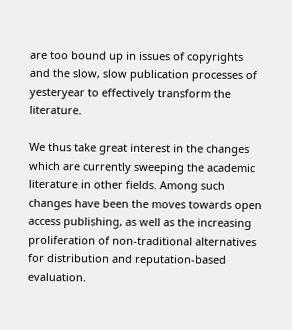are too bound up in issues of copyrights and the slow, slow publication processes of yesteryear to effectively transform the literature.

We thus take great interest in the changes which are currently sweeping the academic literature in other fields. Among such changes have been the moves towards open access publishing, as well as the increasing proliferation of non-traditional alternatives for distribution and reputation-based evaluation.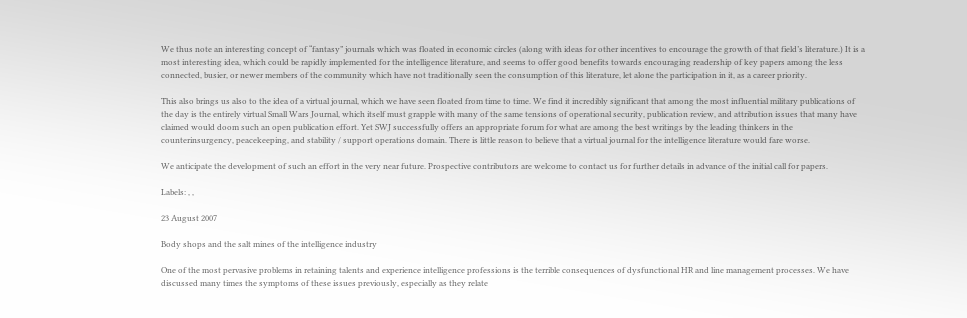We thus note an interesting concept of “fantasy” journals which was floated in economic circles (along with ideas for other incentives to encourage the growth of that field’s literature.) It is a most interesting idea, which could be rapidly implemented for the intelligence literature, and seems to offer good benefits towards encouraging readership of key papers among the less connected, busier, or newer members of the community which have not traditionally seen the consumption of this literature, let alone the participation in it, as a career priority.

This also brings us also to the idea of a virtual journal, which we have seen floated from time to time. We find it incredibly significant that among the most influential military publications of the day is the entirely virtual Small Wars Journal, which itself must grapple with many of the same tensions of operational security, publication review, and attribution issues that many have claimed would doom such an open publication effort. Yet SWJ successfully offers an appropriate forum for what are among the best writings by the leading thinkers in the counterinsurgency, peacekeeping, and stability / support operations domain. There is little reason to believe that a virtual journal for the intelligence literature would fare worse.

We anticipate the development of such an effort in the very near future. Prospective contributors are welcome to contact us for further details in advance of the initial call for papers.

Labels: , ,

23 August 2007

Body shops and the salt mines of the intelligence industry

One of the most pervasive problems in retaining talents and experience intelligence professions is the terrible consequences of dysfunctional HR and line management processes. We have discussed many times the symptoms of these issues previously, especially as they relate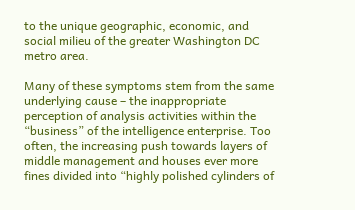to the unique geographic, economic, and social milieu of the greater Washington DC metro area.

Many of these symptoms stem from the same underlying cause – the inappropriate perception of analysis activities within the “business” of the intelligence enterprise. Too often, the increasing push towards layers of middle management and houses ever more fines divided into “highly polished cylinders of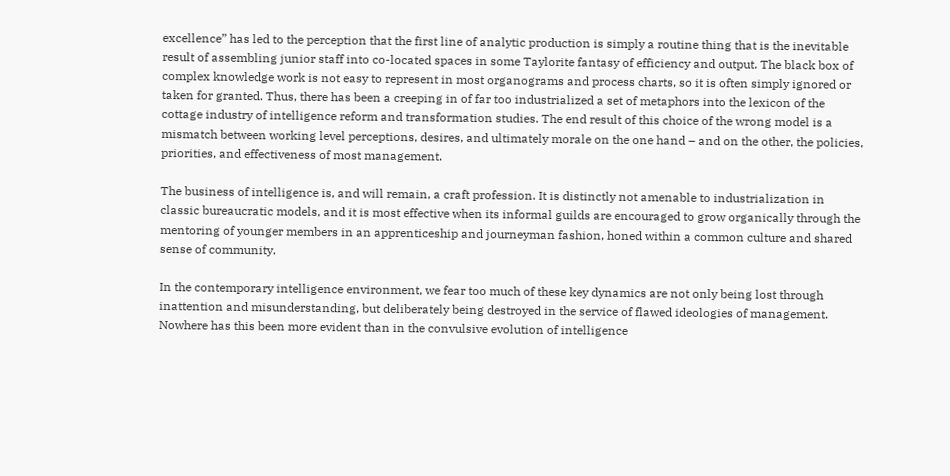excellence” has led to the perception that the first line of analytic production is simply a routine thing that is the inevitable result of assembling junior staff into co-located spaces in some Taylorite fantasy of efficiency and output. The black box of complex knowledge work is not easy to represent in most organograms and process charts, so it is often simply ignored or taken for granted. Thus, there has been a creeping in of far too industrialized a set of metaphors into the lexicon of the cottage industry of intelligence reform and transformation studies. The end result of this choice of the wrong model is a mismatch between working level perceptions, desires, and ultimately morale on the one hand – and on the other, the policies, priorities, and effectiveness of most management.

The business of intelligence is, and will remain, a craft profession. It is distinctly not amenable to industrialization in classic bureaucratic models, and it is most effective when its informal guilds are encouraged to grow organically through the mentoring of younger members in an apprenticeship and journeyman fashion, honed within a common culture and shared sense of community.

In the contemporary intelligence environment, we fear too much of these key dynamics are not only being lost through inattention and misunderstanding, but deliberately being destroyed in the service of flawed ideologies of management. Nowhere has this been more evident than in the convulsive evolution of intelligence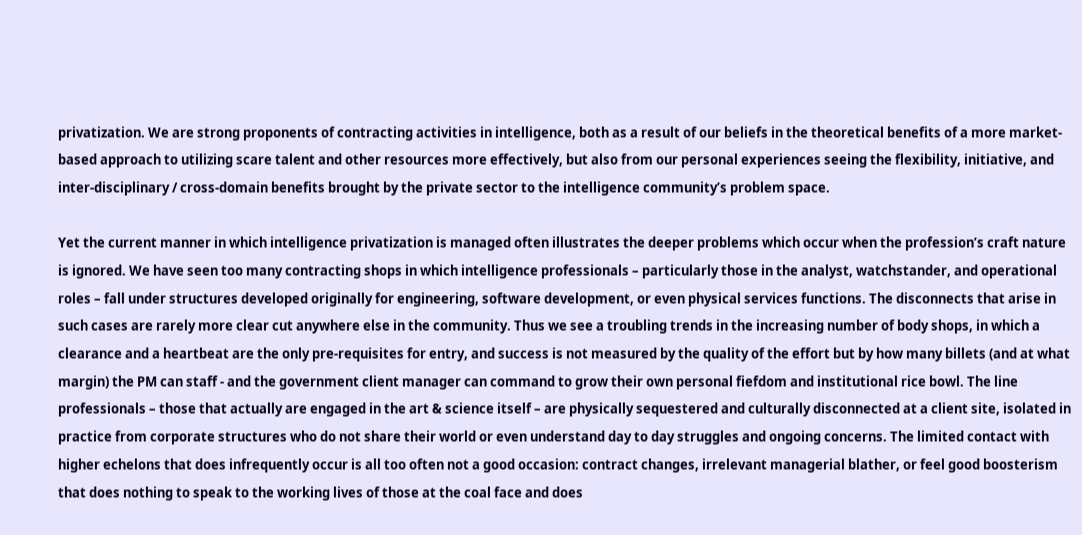privatization. We are strong proponents of contracting activities in intelligence, both as a result of our beliefs in the theoretical benefits of a more market-based approach to utilizing scare talent and other resources more effectively, but also from our personal experiences seeing the flexibility, initiative, and inter-disciplinary / cross-domain benefits brought by the private sector to the intelligence community’s problem space.

Yet the current manner in which intelligence privatization is managed often illustrates the deeper problems which occur when the profession’s craft nature is ignored. We have seen too many contracting shops in which intelligence professionals – particularly those in the analyst, watchstander, and operational roles – fall under structures developed originally for engineering, software development, or even physical services functions. The disconnects that arise in such cases are rarely more clear cut anywhere else in the community. Thus we see a troubling trends in the increasing number of body shops, in which a clearance and a heartbeat are the only pre-requisites for entry, and success is not measured by the quality of the effort but by how many billets (and at what margin) the PM can staff - and the government client manager can command to grow their own personal fiefdom and institutional rice bowl. The line professionals – those that actually are engaged in the art & science itself – are physically sequestered and culturally disconnected at a client site, isolated in practice from corporate structures who do not share their world or even understand day to day struggles and ongoing concerns. The limited contact with higher echelons that does infrequently occur is all too often not a good occasion: contract changes, irrelevant managerial blather, or feel good boosterism that does nothing to speak to the working lives of those at the coal face and does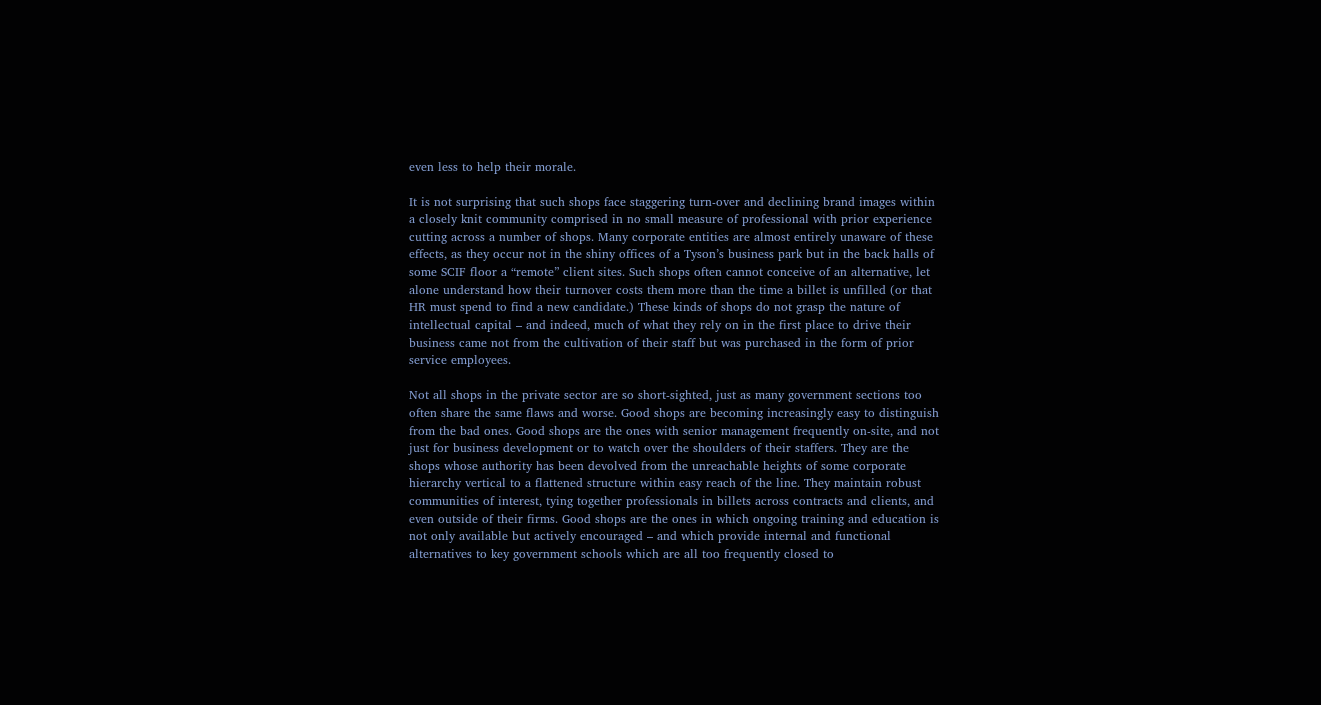even less to help their morale.

It is not surprising that such shops face staggering turn-over and declining brand images within a closely knit community comprised in no small measure of professional with prior experience cutting across a number of shops. Many corporate entities are almost entirely unaware of these effects, as they occur not in the shiny offices of a Tyson’s business park but in the back halls of some SCIF floor a “remote” client sites. Such shops often cannot conceive of an alternative, let alone understand how their turnover costs them more than the time a billet is unfilled (or that HR must spend to find a new candidate.) These kinds of shops do not grasp the nature of intellectual capital – and indeed, much of what they rely on in the first place to drive their business came not from the cultivation of their staff but was purchased in the form of prior service employees.

Not all shops in the private sector are so short-sighted, just as many government sections too often share the same flaws and worse. Good shops are becoming increasingly easy to distinguish from the bad ones. Good shops are the ones with senior management frequently on-site, and not just for business development or to watch over the shoulders of their staffers. They are the shops whose authority has been devolved from the unreachable heights of some corporate hierarchy vertical to a flattened structure within easy reach of the line. They maintain robust communities of interest, tying together professionals in billets across contracts and clients, and even outside of their firms. Good shops are the ones in which ongoing training and education is not only available but actively encouraged – and which provide internal and functional alternatives to key government schools which are all too frequently closed to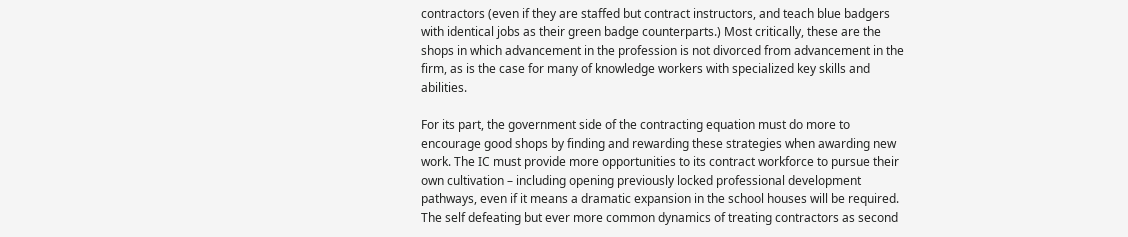contractors (even if they are staffed but contract instructors, and teach blue badgers with identical jobs as their green badge counterparts.) Most critically, these are the shops in which advancement in the profession is not divorced from advancement in the firm, as is the case for many of knowledge workers with specialized key skills and abilities.

For its part, the government side of the contracting equation must do more to encourage good shops by finding and rewarding these strategies when awarding new work. The IC must provide more opportunities to its contract workforce to pursue their own cultivation – including opening previously locked professional development pathways, even if it means a dramatic expansion in the school houses will be required. The self defeating but ever more common dynamics of treating contractors as second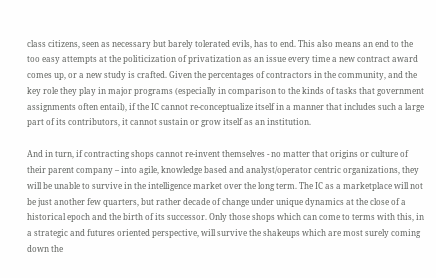class citizens, seen as necessary but barely tolerated evils, has to end. This also means an end to the too easy attempts at the politicization of privatization as an issue every time a new contract award comes up, or a new study is crafted. Given the percentages of contractors in the community, and the key role they play in major programs (especially in comparison to the kinds of tasks that government assignments often entail), if the IC cannot re-conceptualize itself in a manner that includes such a large part of its contributors, it cannot sustain or grow itself as an institution.

And in turn, if contracting shops cannot re-invent themselves - no matter that origins or culture of their parent company – into agile, knowledge based and analyst/operator centric organizations, they will be unable to survive in the intelligence market over the long term. The IC as a marketplace will not be just another few quarters, but rather decade of change under unique dynamics at the close of a historical epoch and the birth of its successor. Only those shops which can come to terms with this, in a strategic and futures oriented perspective, will survive the shakeups which are most surely coming down the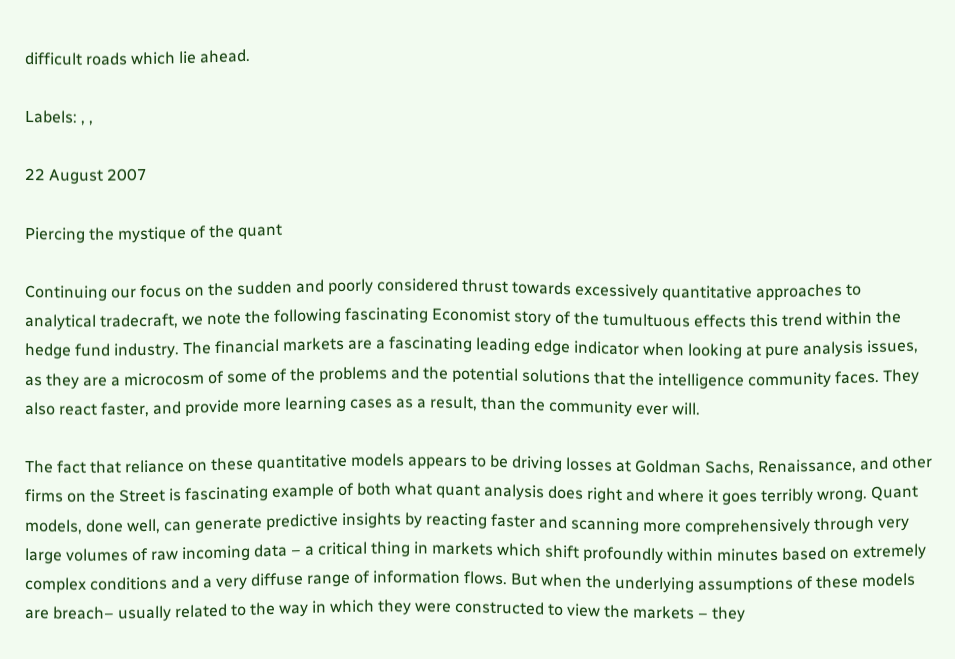difficult roads which lie ahead.

Labels: , ,

22 August 2007

Piercing the mystique of the quant

Continuing our focus on the sudden and poorly considered thrust towards excessively quantitative approaches to analytical tradecraft, we note the following fascinating Economist story of the tumultuous effects this trend within the hedge fund industry. The financial markets are a fascinating leading edge indicator when looking at pure analysis issues, as they are a microcosm of some of the problems and the potential solutions that the intelligence community faces. They also react faster, and provide more learning cases as a result, than the community ever will.

The fact that reliance on these quantitative models appears to be driving losses at Goldman Sachs, Renaissance, and other firms on the Street is fascinating example of both what quant analysis does right and where it goes terribly wrong. Quant models, done well, can generate predictive insights by reacting faster and scanning more comprehensively through very large volumes of raw incoming data – a critical thing in markets which shift profoundly within minutes based on extremely complex conditions and a very diffuse range of information flows. But when the underlying assumptions of these models are breach– usually related to the way in which they were constructed to view the markets – they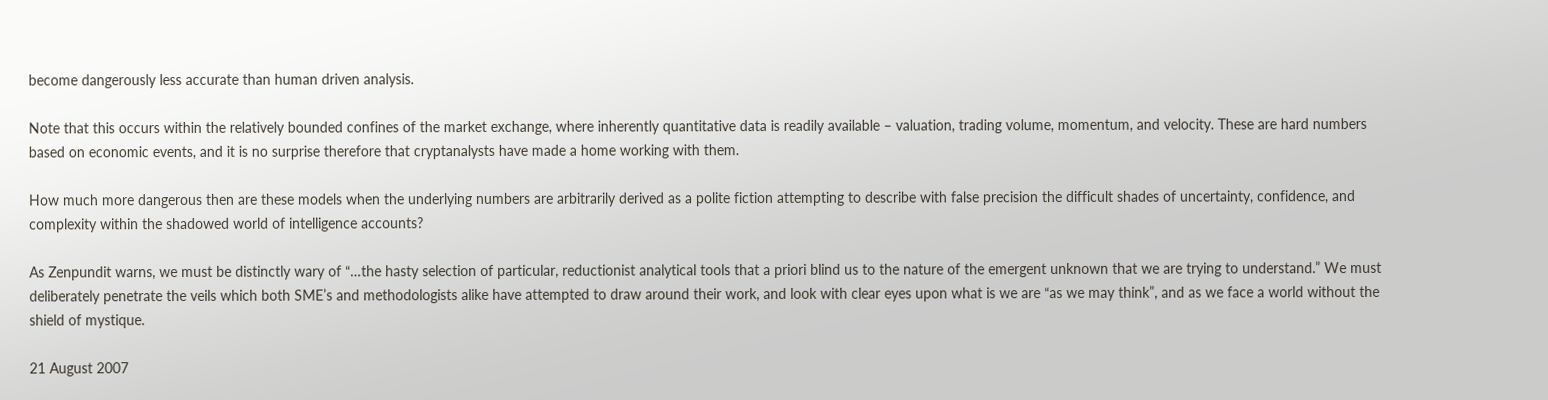become dangerously less accurate than human driven analysis.

Note that this occurs within the relatively bounded confines of the market exchange, where inherently quantitative data is readily available – valuation, trading volume, momentum, and velocity. These are hard numbers based on economic events, and it is no surprise therefore that cryptanalysts have made a home working with them.

How much more dangerous then are these models when the underlying numbers are arbitrarily derived as a polite fiction attempting to describe with false precision the difficult shades of uncertainty, confidence, and complexity within the shadowed world of intelligence accounts?

As Zenpundit warns, we must be distinctly wary of “…the hasty selection of particular, reductionist analytical tools that a priori blind us to the nature of the emergent unknown that we are trying to understand.” We must deliberately penetrate the veils which both SME’s and methodologists alike have attempted to draw around their work, and look with clear eyes upon what is we are “as we may think”, and as we face a world without the shield of mystique.

21 August 2007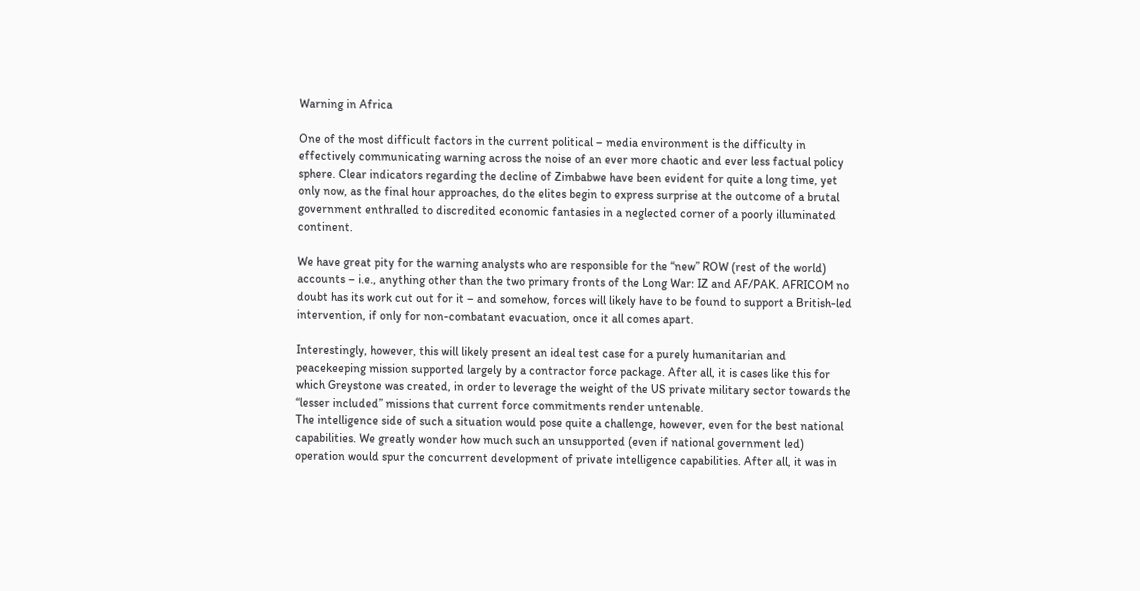Warning in Africa

One of the most difficult factors in the current political – media environment is the difficulty in effectively communicating warning across the noise of an ever more chaotic and ever less factual policy sphere. Clear indicators regarding the decline of Zimbabwe have been evident for quite a long time, yet only now, as the final hour approaches, do the elites begin to express surprise at the outcome of a brutal government enthralled to discredited economic fantasies in a neglected corner of a poorly illuminated continent.

We have great pity for the warning analysts who are responsible for the “new” ROW (rest of the world) accounts – i.e., anything other than the two primary fronts of the Long War: IZ and AF/PAK. AFRICOM no doubt has its work cut out for it – and somehow, forces will likely have to be found to support a British-led intervention, if only for non-combatant evacuation, once it all comes apart.

Interestingly, however, this will likely present an ideal test case for a purely humanitarian and peacekeeping mission supported largely by a contractor force package. After all, it is cases like this for which Greystone was created, in order to leverage the weight of the US private military sector towards the “lesser included” missions that current force commitments render untenable.
The intelligence side of such a situation would pose quite a challenge, however, even for the best national capabilities. We greatly wonder how much such an unsupported (even if national government led) operation would spur the concurrent development of private intelligence capabilities. After all, it was in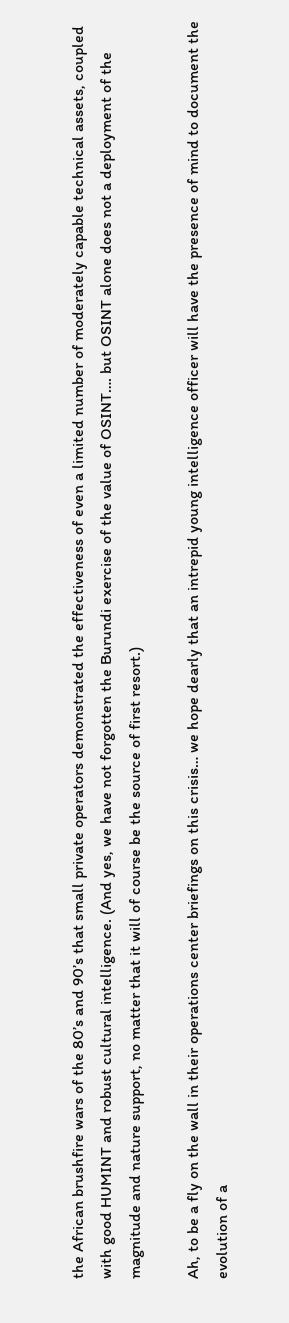the African brushfire wars of the 80’s and 90’s that small private operators demonstrated the effectiveness of even a limited number of moderately capable technical assets, coupled with good HUMINT and robust cultural intelligence. (And yes, we have not forgotten the Burundi exercise of the value of OSINT…. but OSINT alone does not a deployment of the magnitude and nature support, no matter that it will of course be the source of first resort.)

Ah, to be a fly on the wall in their operations center briefings on this crisis… we hope dearly that an intrepid young intelligence officer will have the presence of mind to document the evolution of a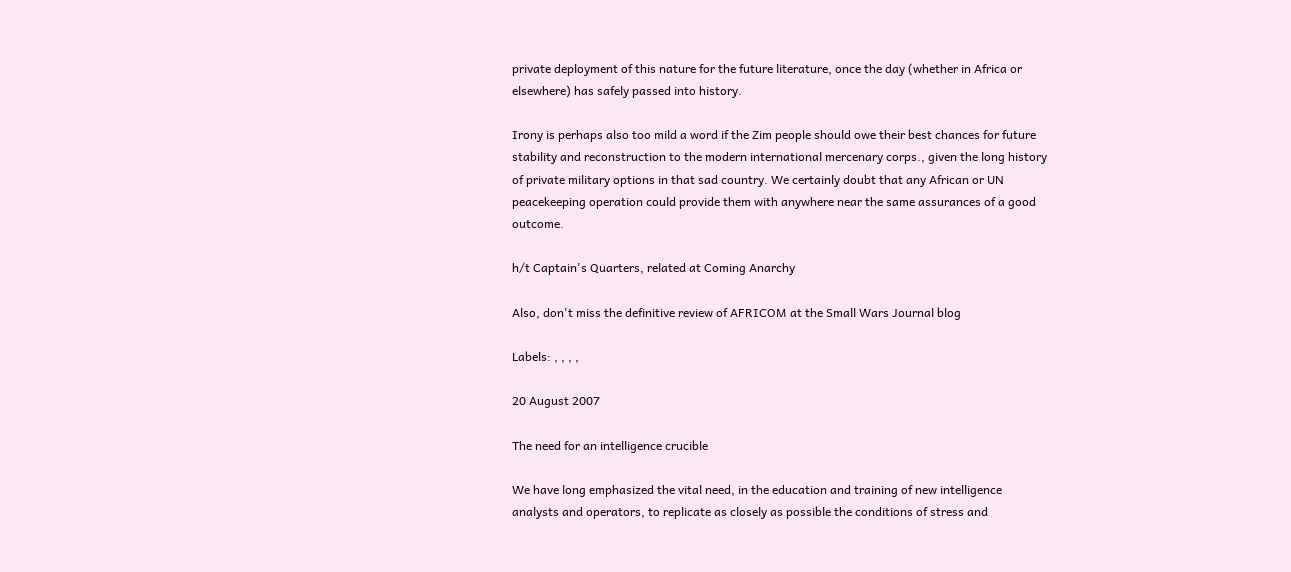private deployment of this nature for the future literature, once the day (whether in Africa or elsewhere) has safely passed into history.

Irony is perhaps also too mild a word if the Zim people should owe their best chances for future stability and reconstruction to the modern international mercenary corps., given the long history of private military options in that sad country. We certainly doubt that any African or UN peacekeeping operation could provide them with anywhere near the same assurances of a good outcome.

h/t Captain's Quarters, related at Coming Anarchy

Also, don't miss the definitive review of AFRICOM at the Small Wars Journal blog

Labels: , , , ,

20 August 2007

The need for an intelligence crucible

We have long emphasized the vital need, in the education and training of new intelligence analysts and operators, to replicate as closely as possible the conditions of stress and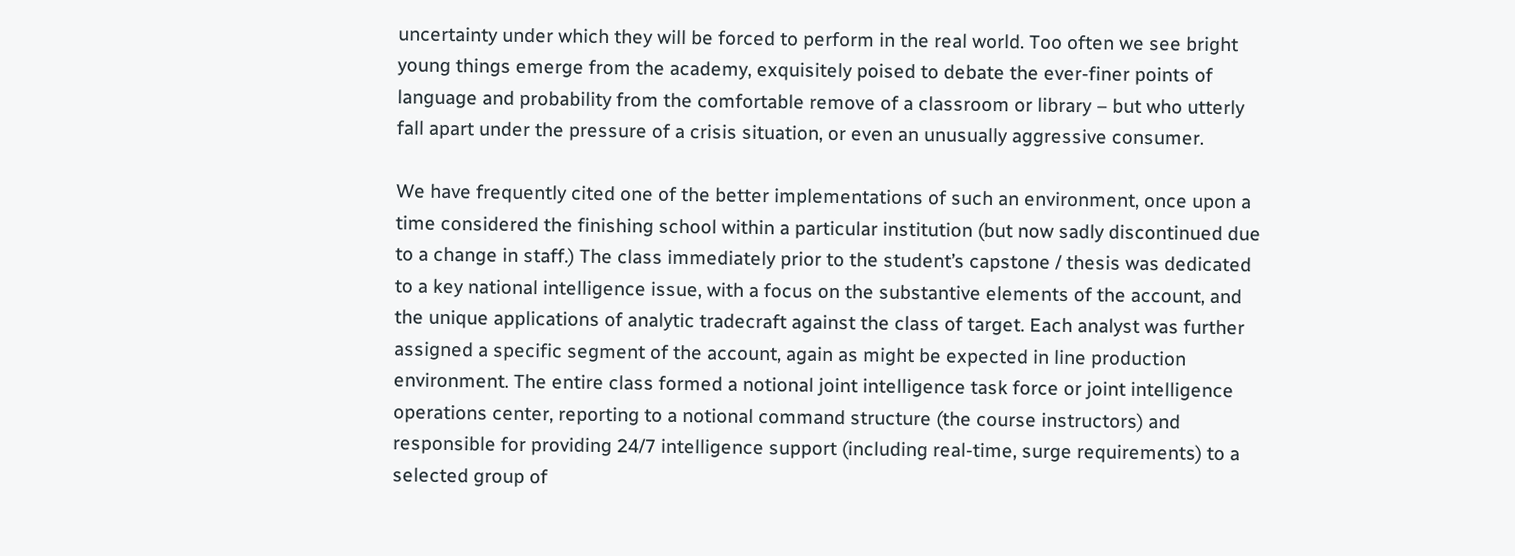uncertainty under which they will be forced to perform in the real world. Too often we see bright young things emerge from the academy, exquisitely poised to debate the ever-finer points of language and probability from the comfortable remove of a classroom or library – but who utterly fall apart under the pressure of a crisis situation, or even an unusually aggressive consumer.

We have frequently cited one of the better implementations of such an environment, once upon a time considered the finishing school within a particular institution (but now sadly discontinued due to a change in staff.) The class immediately prior to the student’s capstone / thesis was dedicated to a key national intelligence issue, with a focus on the substantive elements of the account, and the unique applications of analytic tradecraft against the class of target. Each analyst was further assigned a specific segment of the account, again as might be expected in line production environment. The entire class formed a notional joint intelligence task force or joint intelligence operations center, reporting to a notional command structure (the course instructors) and responsible for providing 24/7 intelligence support (including real-time, surge requirements) to a selected group of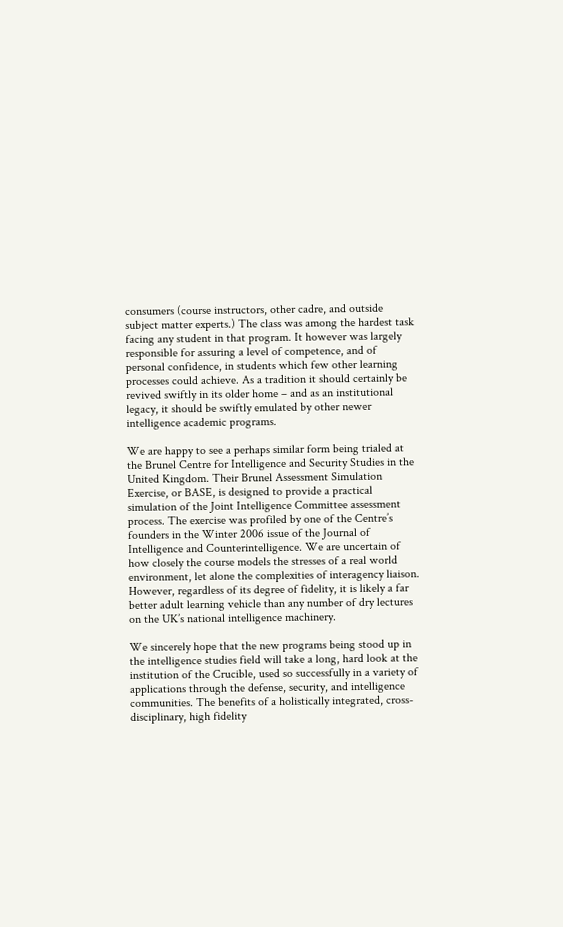consumers (course instructors, other cadre, and outside subject matter experts.) The class was among the hardest task facing any student in that program. It however was largely responsible for assuring a level of competence, and of personal confidence, in students which few other learning processes could achieve. As a tradition it should certainly be revived swiftly in its older home – and as an institutional legacy, it should be swiftly emulated by other newer intelligence academic programs.

We are happy to see a perhaps similar form being trialed at the Brunel Centre for Intelligence and Security Studies in the United Kingdom. Their Brunel Assessment Simulation Exercise, or BASE, is designed to provide a practical simulation of the Joint Intelligence Committee assessment process. The exercise was profiled by one of the Centre’s founders in the Winter 2006 issue of the Journal of Intelligence and Counterintelligence. We are uncertain of how closely the course models the stresses of a real world environment, let alone the complexities of interagency liaison. However, regardless of its degree of fidelity, it is likely a far better adult learning vehicle than any number of dry lectures on the UK’s national intelligence machinery.

We sincerely hope that the new programs being stood up in the intelligence studies field will take a long, hard look at the institution of the Crucible, used so successfully in a variety of applications through the defense, security, and intelligence communities. The benefits of a holistically integrated, cross-disciplinary, high fidelity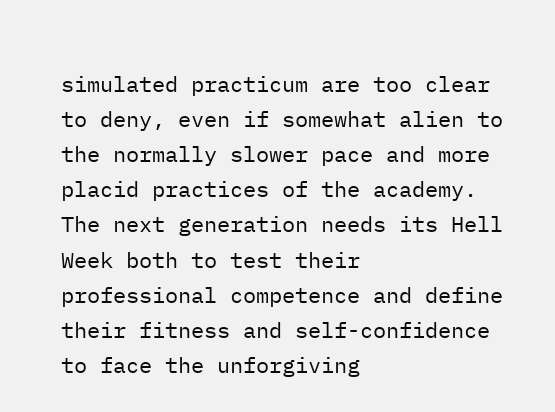simulated practicum are too clear to deny, even if somewhat alien to the normally slower pace and more placid practices of the academy. The next generation needs its Hell Week both to test their professional competence and define their fitness and self-confidence to face the unforgiving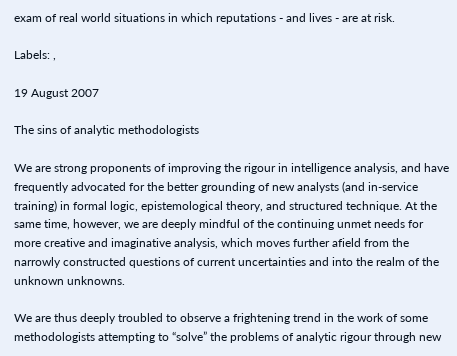exam of real world situations in which reputations - and lives - are at risk.

Labels: ,

19 August 2007

The sins of analytic methodologists

We are strong proponents of improving the rigour in intelligence analysis, and have frequently advocated for the better grounding of new analysts (and in-service training) in formal logic, epistemological theory, and structured technique. At the same time, however, we are deeply mindful of the continuing unmet needs for more creative and imaginative analysis, which moves further afield from the narrowly constructed questions of current uncertainties and into the realm of the unknown unknowns.

We are thus deeply troubled to observe a frightening trend in the work of some methodologists attempting to “solve” the problems of analytic rigour through new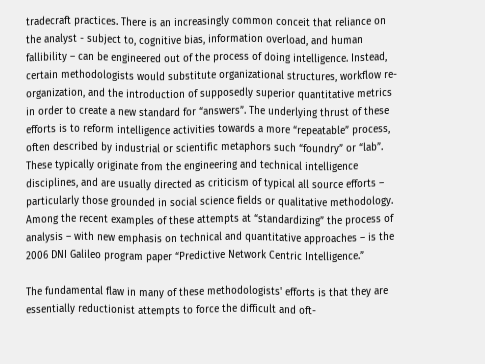tradecraft practices. There is an increasingly common conceit that reliance on the analyst - subject to, cognitive bias, information overload, and human fallibility – can be engineered out of the process of doing intelligence. Instead, certain methodologists would substitute organizational structures, workflow re-organization, and the introduction of supposedly superior quantitative metrics in order to create a new standard for “answers”. The underlying thrust of these efforts is to reform intelligence activities towards a more “repeatable” process, often described by industrial or scientific metaphors such “foundry” or “lab”. These typically originate from the engineering and technical intelligence disciplines, and are usually directed as criticism of typical all source efforts – particularly those grounded in social science fields or qualitative methodology. Among the recent examples of these attempts at “standardizing” the process of analysis – with new emphasis on technical and quantitative approaches – is the 2006 DNI Galileo program paper “Predictive Network Centric Intelligence.”

The fundamental flaw in many of these methodologists' efforts is that they are essentially reductionist attempts to force the difficult and oft-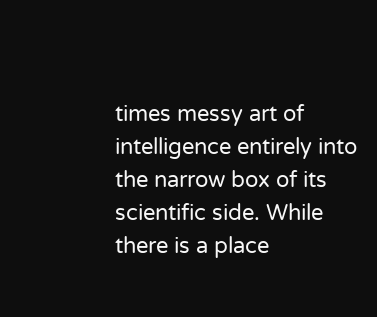times messy art of intelligence entirely into the narrow box of its scientific side. While there is a place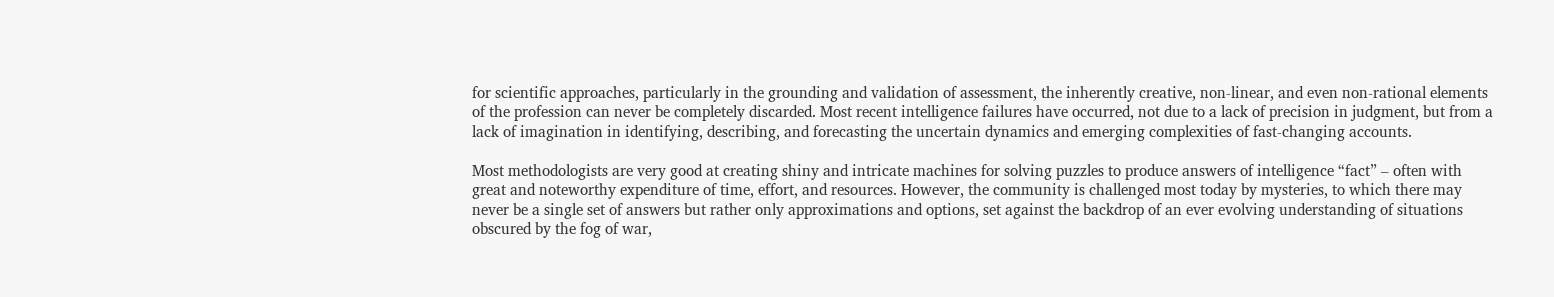for scientific approaches, particularly in the grounding and validation of assessment, the inherently creative, non-linear, and even non-rational elements of the profession can never be completely discarded. Most recent intelligence failures have occurred, not due to a lack of precision in judgment, but from a lack of imagination in identifying, describing, and forecasting the uncertain dynamics and emerging complexities of fast-changing accounts.

Most methodologists are very good at creating shiny and intricate machines for solving puzzles to produce answers of intelligence “fact” – often with great and noteworthy expenditure of time, effort, and resources. However, the community is challenged most today by mysteries, to which there may never be a single set of answers but rather only approximations and options, set against the backdrop of an ever evolving understanding of situations obscured by the fog of war,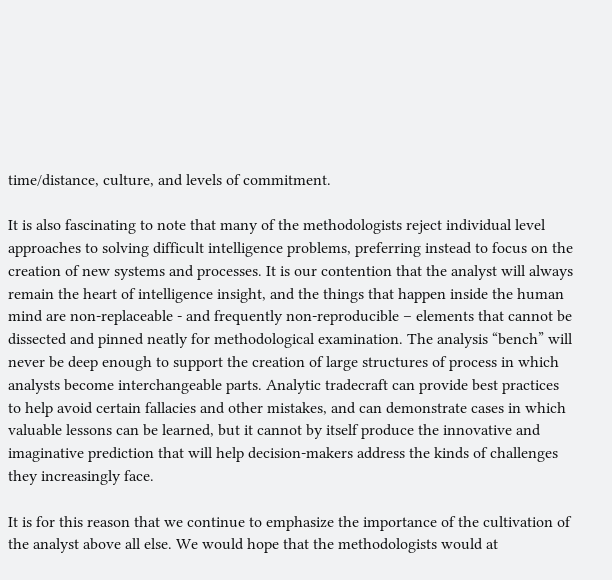time/distance, culture, and levels of commitment.

It is also fascinating to note that many of the methodologists reject individual level approaches to solving difficult intelligence problems, preferring instead to focus on the creation of new systems and processes. It is our contention that the analyst will always remain the heart of intelligence insight, and the things that happen inside the human mind are non-replaceable - and frequently non-reproducible – elements that cannot be dissected and pinned neatly for methodological examination. The analysis “bench” will never be deep enough to support the creation of large structures of process in which analysts become interchangeable parts. Analytic tradecraft can provide best practices to help avoid certain fallacies and other mistakes, and can demonstrate cases in which valuable lessons can be learned, but it cannot by itself produce the innovative and imaginative prediction that will help decision-makers address the kinds of challenges they increasingly face.

It is for this reason that we continue to emphasize the importance of the cultivation of the analyst above all else. We would hope that the methodologists would at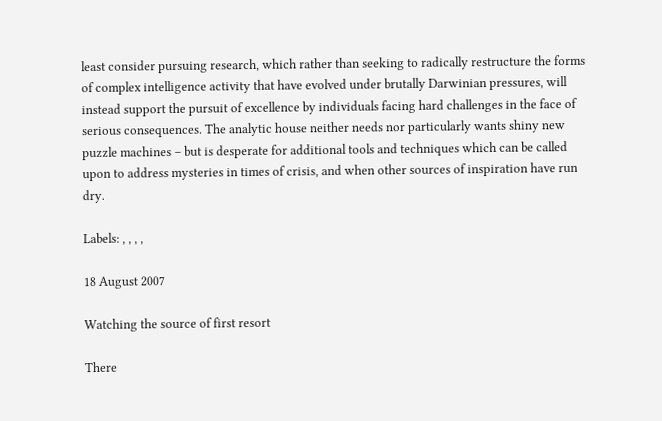least consider pursuing research, which rather than seeking to radically restructure the forms of complex intelligence activity that have evolved under brutally Darwinian pressures, will instead support the pursuit of excellence by individuals facing hard challenges in the face of serious consequences. The analytic house neither needs nor particularly wants shiny new puzzle machines – but is desperate for additional tools and techniques which can be called upon to address mysteries in times of crisis, and when other sources of inspiration have run dry.

Labels: , , , ,

18 August 2007

Watching the source of first resort

There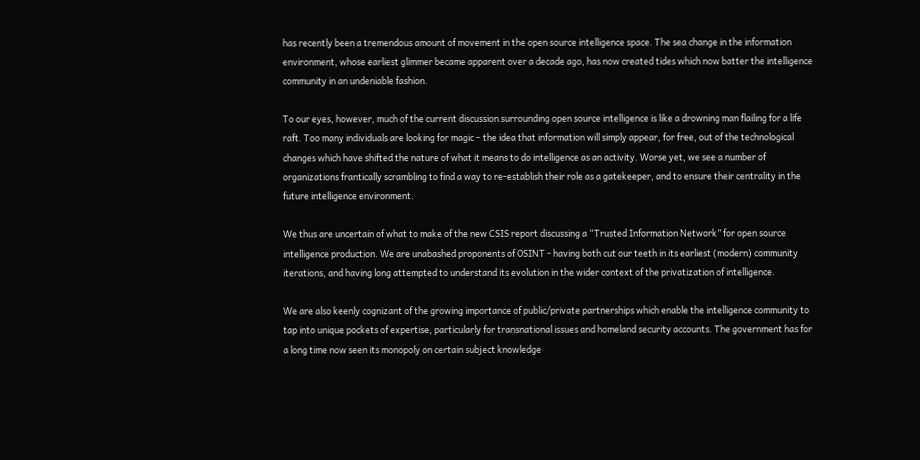has recently been a tremendous amount of movement in the open source intelligence space. The sea change in the information environment, whose earliest glimmer became apparent over a decade ago, has now created tides which now batter the intelligence community in an undeniable fashion.

To our eyes, however, much of the current discussion surrounding open source intelligence is like a drowning man flailing for a life raft. Too many individuals are looking for magic – the idea that information will simply appear, for free, out of the technological changes which have shifted the nature of what it means to do intelligence as an activity. Worse yet, we see a number of organizations frantically scrambling to find a way to re-establish their role as a gatekeeper, and to ensure their centrality in the future intelligence environment.

We thus are uncertain of what to make of the new CSIS report discussing a “Trusted Information Network” for open source intelligence production. We are unabashed proponents of OSINT - having both cut our teeth in its earliest (modern) community iterations, and having long attempted to understand its evolution in the wider context of the privatization of intelligence.

We are also keenly cognizant of the growing importance of public/private partnerships which enable the intelligence community to tap into unique pockets of expertise, particularly for transnational issues and homeland security accounts. The government has for a long time now seen its monopoly on certain subject knowledge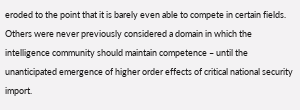eroded to the point that it is barely even able to compete in certain fields. Others were never previously considered a domain in which the intelligence community should maintain competence – until the unanticipated emergence of higher order effects of critical national security import.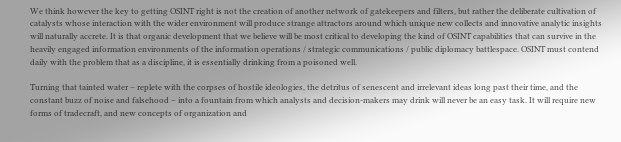We think however the key to getting OSINT right is not the creation of another network of gatekeepers and filters, but rather the deliberate cultivation of catalysts whose interaction with the wider environment will produce strange attractors around which unique new collects and innovative analytic insights will naturally accrete. It is that organic development that we believe will be most critical to developing the kind of OSINT capabilities that can survive in the heavily engaged information environments of the information operations / strategic communications / public diplomacy battlespace. OSINT must contend daily with the problem that as a discipline, it is essentially drinking from a poisoned well.

Turning that tainted water – replete with the corpses of hostile ideologies, the detritus of senescent and irrelevant ideas long past their time, and the constant buzz of noise and falsehood – into a fountain from which analysts and decision-makers may drink will never be an easy task. It will require new forms of tradecraft, and new concepts of organization and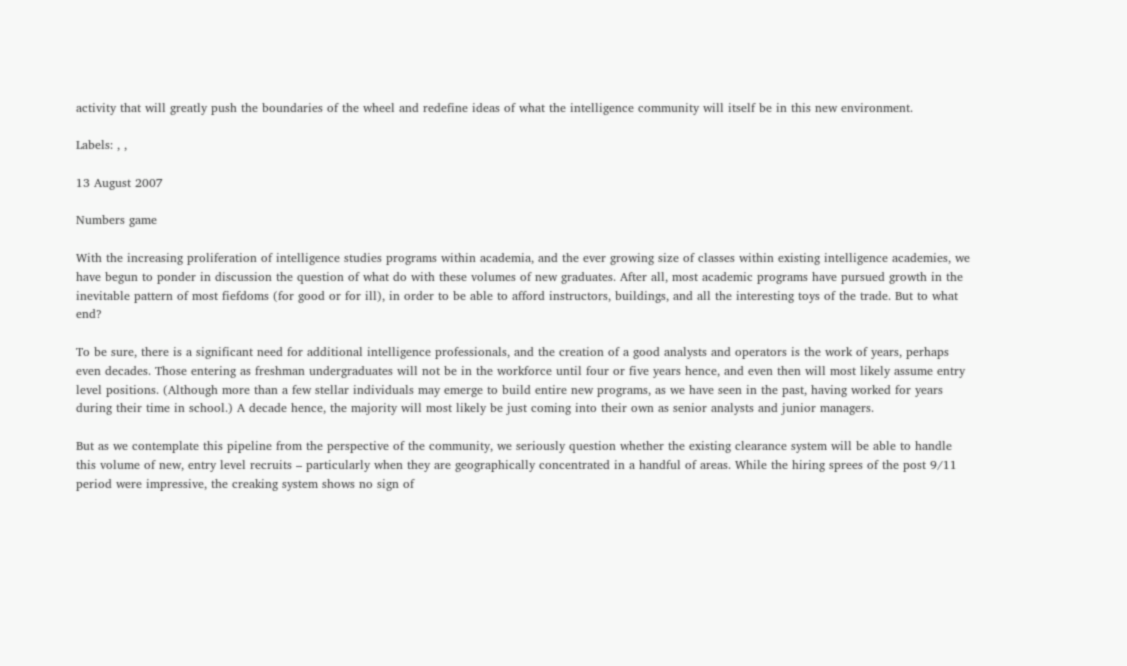activity that will greatly push the boundaries of the wheel and redefine ideas of what the intelligence community will itself be in this new environment.

Labels: , ,

13 August 2007

Numbers game

With the increasing proliferation of intelligence studies programs within academia, and the ever growing size of classes within existing intelligence academies, we have begun to ponder in discussion the question of what do with these volumes of new graduates. After all, most academic programs have pursued growth in the inevitable pattern of most fiefdoms (for good or for ill), in order to be able to afford instructors, buildings, and all the interesting toys of the trade. But to what end?

To be sure, there is a significant need for additional intelligence professionals, and the creation of a good analysts and operators is the work of years, perhaps even decades. Those entering as freshman undergraduates will not be in the workforce until four or five years hence, and even then will most likely assume entry level positions. (Although more than a few stellar individuals may emerge to build entire new programs, as we have seen in the past, having worked for years during their time in school.) A decade hence, the majority will most likely be just coming into their own as senior analysts and junior managers.

But as we contemplate this pipeline from the perspective of the community, we seriously question whether the existing clearance system will be able to handle this volume of new, entry level recruits – particularly when they are geographically concentrated in a handful of areas. While the hiring sprees of the post 9/11 period were impressive, the creaking system shows no sign of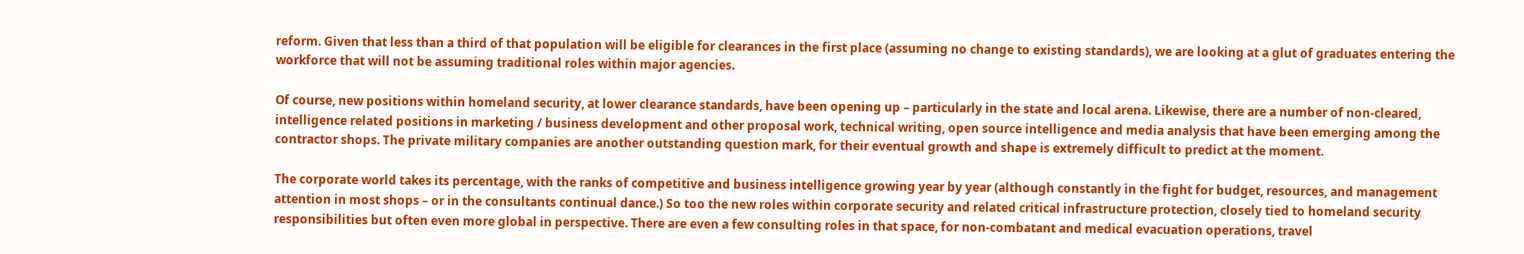reform. Given that less than a third of that population will be eligible for clearances in the first place (assuming no change to existing standards), we are looking at a glut of graduates entering the workforce that will not be assuming traditional roles within major agencies.

Of course, new positions within homeland security, at lower clearance standards, have been opening up – particularly in the state and local arena. Likewise, there are a number of non-cleared, intelligence related positions in marketing / business development and other proposal work, technical writing, open source intelligence and media analysis that have been emerging among the contractor shops. The private military companies are another outstanding question mark, for their eventual growth and shape is extremely difficult to predict at the moment.

The corporate world takes its percentage, with the ranks of competitive and business intelligence growing year by year (although constantly in the fight for budget, resources, and management attention in most shops – or in the consultants continual dance.) So too the new roles within corporate security and related critical infrastructure protection, closely tied to homeland security responsibilities but often even more global in perspective. There are even a few consulting roles in that space, for non-combatant and medical evacuation operations, travel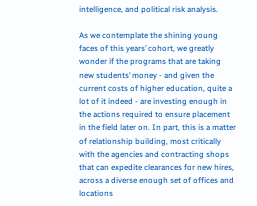intelligence, and political risk analysis.

As we contemplate the shining young faces of this years’ cohort, we greatly wonder if the programs that are taking new students’ money - and given the current costs of higher education, quite a lot of it indeed - are investing enough in the actions required to ensure placement in the field later on. In part, this is a matter of relationship building, most critically with the agencies and contracting shops that can expedite clearances for new hires, across a diverse enough set of offices and locations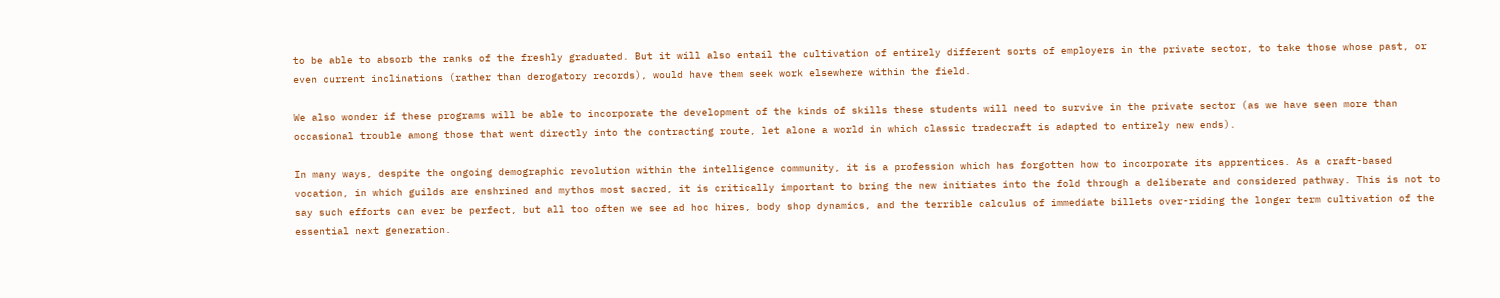to be able to absorb the ranks of the freshly graduated. But it will also entail the cultivation of entirely different sorts of employers in the private sector, to take those whose past, or even current inclinations (rather than derogatory records), would have them seek work elsewhere within the field.

We also wonder if these programs will be able to incorporate the development of the kinds of skills these students will need to survive in the private sector (as we have seen more than occasional trouble among those that went directly into the contracting route, let alone a world in which classic tradecraft is adapted to entirely new ends).

In many ways, despite the ongoing demographic revolution within the intelligence community, it is a profession which has forgotten how to incorporate its apprentices. As a craft-based vocation, in which guilds are enshrined and mythos most sacred, it is critically important to bring the new initiates into the fold through a deliberate and considered pathway. This is not to say such efforts can ever be perfect, but all too often we see ad hoc hires, body shop dynamics, and the terrible calculus of immediate billets over-riding the longer term cultivation of the essential next generation.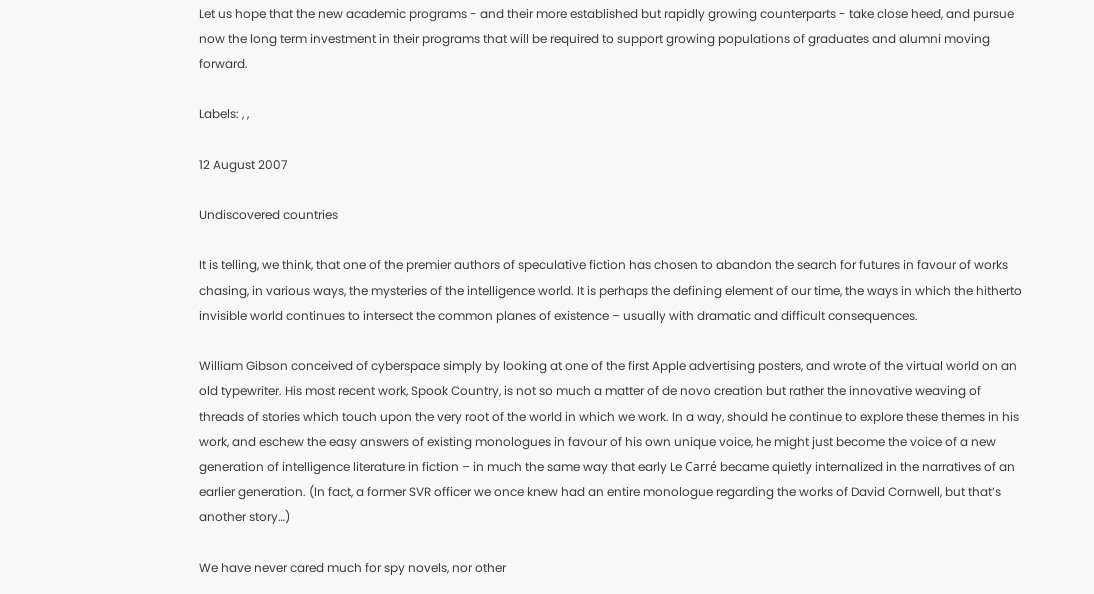Let us hope that the new academic programs - and their more established but rapidly growing counterparts - take close heed, and pursue now the long term investment in their programs that will be required to support growing populations of graduates and alumni moving forward.

Labels: , ,

12 August 2007

Undiscovered countries

It is telling, we think, that one of the premier authors of speculative fiction has chosen to abandon the search for futures in favour of works chasing, in various ways, the mysteries of the intelligence world. It is perhaps the defining element of our time, the ways in which the hitherto invisible world continues to intersect the common planes of existence – usually with dramatic and difficult consequences.

William Gibson conceived of cyberspace simply by looking at one of the first Apple advertising posters, and wrote of the virtual world on an old typewriter. His most recent work, Spook Country, is not so much a matter of de novo creation but rather the innovative weaving of threads of stories which touch upon the very root of the world in which we work. In a way, should he continue to explore these themes in his work, and eschew the easy answers of existing monologues in favour of his own unique voice, he might just become the voice of a new generation of intelligence literature in fiction – in much the same way that early Le Carré became quietly internalized in the narratives of an earlier generation. (In fact, a former SVR officer we once knew had an entire monologue regarding the works of David Cornwell, but that’s another story…)

We have never cared much for spy novels, nor other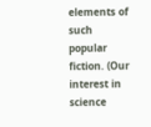elements of such popular fiction. (Our interest in science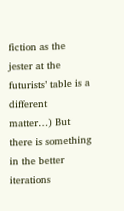fiction as the jester at the futurists’ table is a different matter…) But there is something in the better iterations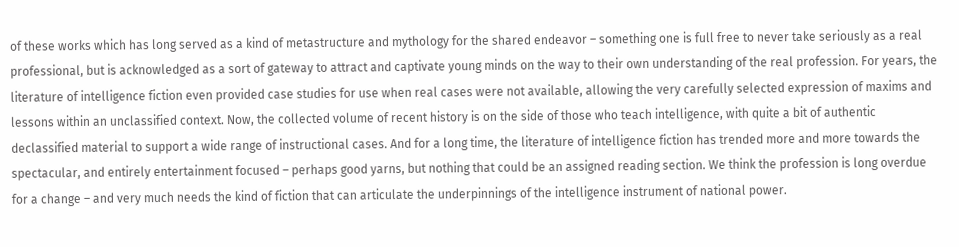of these works which has long served as a kind of metastructure and mythology for the shared endeavor – something one is full free to never take seriously as a real professional, but is acknowledged as a sort of gateway to attract and captivate young minds on the way to their own understanding of the real profession. For years, the literature of intelligence fiction even provided case studies for use when real cases were not available, allowing the very carefully selected expression of maxims and lessons within an unclassified context. Now, the collected volume of recent history is on the side of those who teach intelligence, with quite a bit of authentic declassified material to support a wide range of instructional cases. And for a long time, the literature of intelligence fiction has trended more and more towards the spectacular, and entirely entertainment focused – perhaps good yarns, but nothing that could be an assigned reading section. We think the profession is long overdue for a change – and very much needs the kind of fiction that can articulate the underpinnings of the intelligence instrument of national power.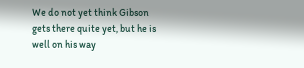We do not yet think Gibson gets there quite yet, but he is well on his way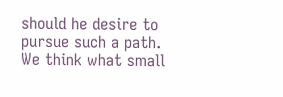should he desire to pursue such a path. We think what small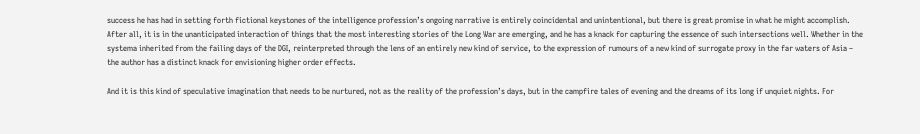success he has had in setting forth fictional keystones of the intelligence profession’s ongoing narrative is entirely coincidental and unintentional, but there is great promise in what he might accomplish. After all, it is in the unanticipated interaction of things that the most interesting stories of the Long War are emerging, and he has a knack for capturing the essence of such intersections well. Whether in the systema inherited from the failing days of the DGI, reinterpreted through the lens of an entirely new kind of service, to the expression of rumours of a new kind of surrogate proxy in the far waters of Asia – the author has a distinct knack for envisioning higher order effects.

And it is this kind of speculative imagination that needs to be nurtured, not as the reality of the profession’s days, but in the campfire tales of evening and the dreams of its long if unquiet nights. For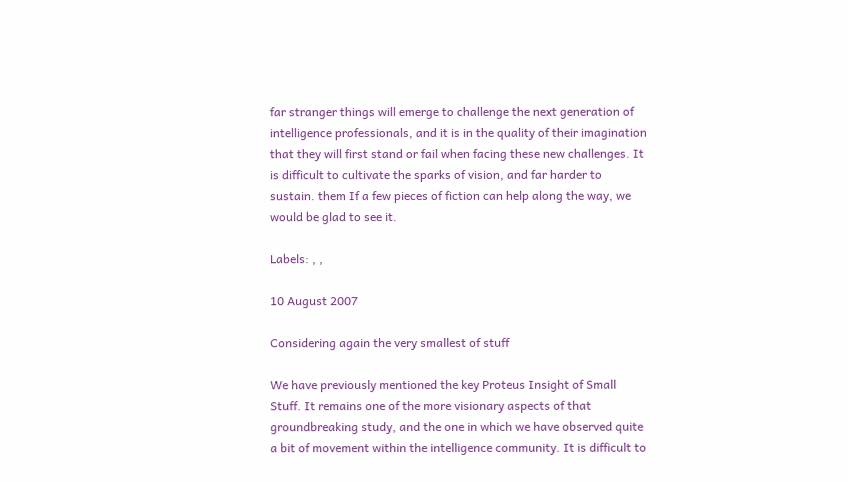far stranger things will emerge to challenge the next generation of intelligence professionals, and it is in the quality of their imagination that they will first stand or fail when facing these new challenges. It is difficult to cultivate the sparks of vision, and far harder to sustain. them If a few pieces of fiction can help along the way, we would be glad to see it.

Labels: , ,

10 August 2007

Considering again the very smallest of stuff

We have previously mentioned the key Proteus Insight of Small Stuff. It remains one of the more visionary aspects of that groundbreaking study, and the one in which we have observed quite a bit of movement within the intelligence community. It is difficult to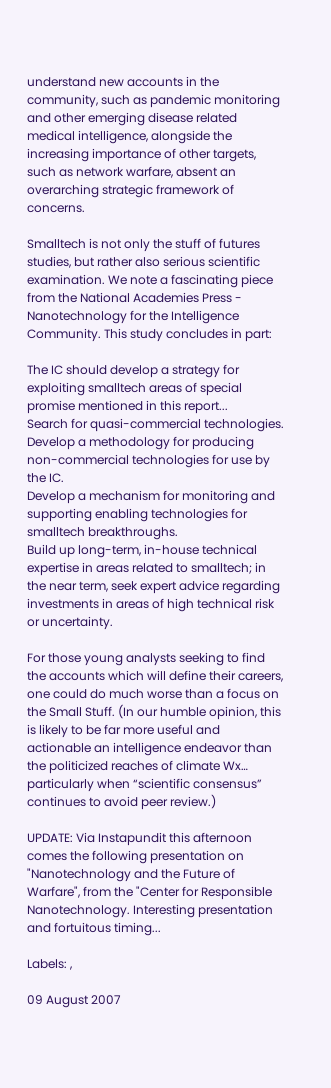understand new accounts in the community, such as pandemic monitoring and other emerging disease related medical intelligence, alongside the increasing importance of other targets, such as network warfare, absent an overarching strategic framework of concerns.

Smalltech is not only the stuff of futures studies, but rather also serious scientific examination. We note a fascinating piece from the National Academies Press - Nanotechnology for the Intelligence Community. This study concludes in part:

The IC should develop a strategy for exploiting smalltech areas of special promise mentioned in this report...
Search for quasi-commercial technologies.
Develop a methodology for producing non-commercial technologies for use by the IC.
Develop a mechanism for monitoring and supporting enabling technologies for smalltech breakthroughs.
Build up long-term, in-house technical expertise in areas related to smalltech; in the near term, seek expert advice regarding investments in areas of high technical risk or uncertainty.

For those young analysts seeking to find the accounts which will define their careers, one could do much worse than a focus on the Small Stuff. (In our humble opinion, this is likely to be far more useful and actionable an intelligence endeavor than the politicized reaches of climate Wx… particularly when “scientific consensus” continues to avoid peer review.)

UPDATE: Via Instapundit this afternoon comes the following presentation on "Nanotechnology and the Future of Warfare", from the "Center for Responsible Nanotechnology. Interesting presentation and fortuitous timing...

Labels: ,

09 August 2007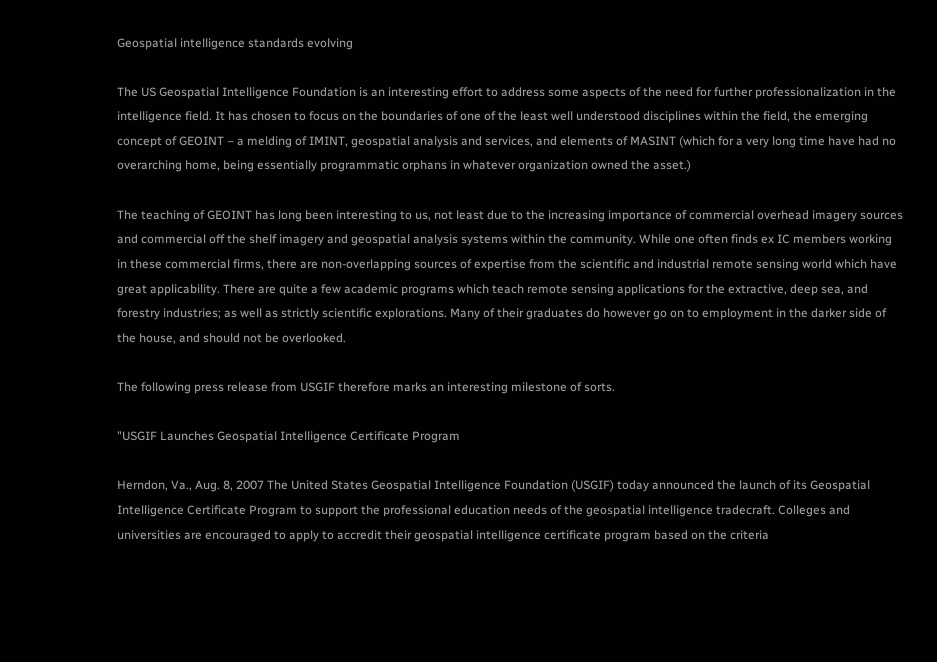Geospatial intelligence standards evolving

The US Geospatial Intelligence Foundation is an interesting effort to address some aspects of the need for further professionalization in the intelligence field. It has chosen to focus on the boundaries of one of the least well understood disciplines within the field, the emerging concept of GEOINT – a melding of IMINT, geospatial analysis and services, and elements of MASINT (which for a very long time have had no overarching home, being essentially programmatic orphans in whatever organization owned the asset.)

The teaching of GEOINT has long been interesting to us, not least due to the increasing importance of commercial overhead imagery sources and commercial off the shelf imagery and geospatial analysis systems within the community. While one often finds ex IC members working in these commercial firms, there are non-overlapping sources of expertise from the scientific and industrial remote sensing world which have great applicability. There are quite a few academic programs which teach remote sensing applications for the extractive, deep sea, and forestry industries; as well as strictly scientific explorations. Many of their graduates do however go on to employment in the darker side of the house, and should not be overlooked.

The following press release from USGIF therefore marks an interesting milestone of sorts.

"USGIF Launches Geospatial Intelligence Certificate Program

Herndon, Va., Aug. 8, 2007 The United States Geospatial Intelligence Foundation (USGIF) today announced the launch of its Geospatial Intelligence Certificate Program to support the professional education needs of the geospatial intelligence tradecraft. Colleges and universities are encouraged to apply to accredit their geospatial intelligence certificate program based on the criteria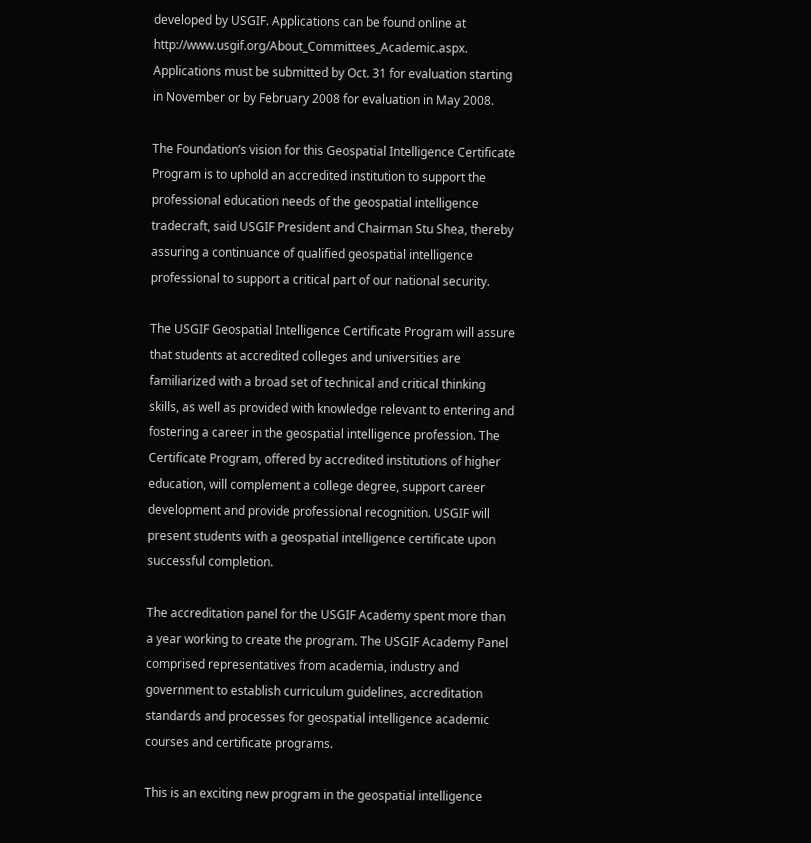developed by USGIF. Applications can be found online at http://www.usgif.org/About_Committees_Academic.aspx.
Applications must be submitted by Oct. 31 for evaluation starting in November or by February 2008 for evaluation in May 2008.

The Foundation’s vision for this Geospatial Intelligence Certificate Program is to uphold an accredited institution to support the professional education needs of the geospatial intelligence tradecraft, said USGIF President and Chairman Stu Shea, thereby assuring a continuance of qualified geospatial intelligence professional to support a critical part of our national security.

The USGIF Geospatial Intelligence Certificate Program will assure that students at accredited colleges and universities are familiarized with a broad set of technical and critical thinking skills, as well as provided with knowledge relevant to entering and fostering a career in the geospatial intelligence profession. The Certificate Program, offered by accredited institutions of higher education, will complement a college degree, support career development and provide professional recognition. USGIF will present students with a geospatial intelligence certificate upon successful completion.

The accreditation panel for the USGIF Academy spent more than a year working to create the program. The USGIF Academy Panel comprised representatives from academia, industry and government to establish curriculum guidelines, accreditation standards and processes for geospatial intelligence academic courses and certificate programs.

This is an exciting new program in the geospatial intelligence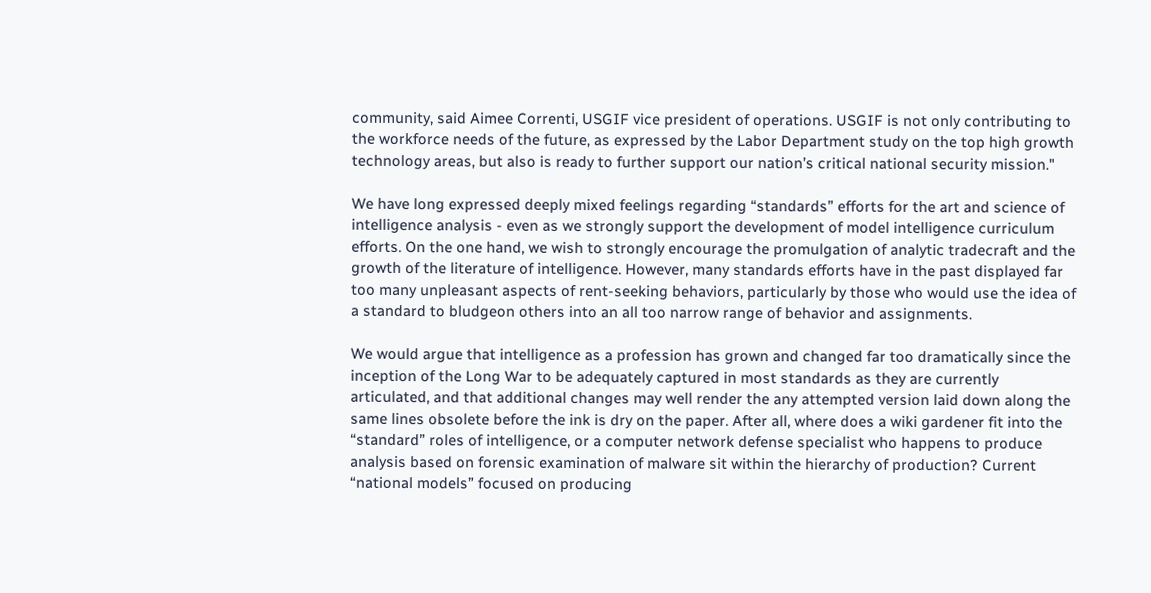community, said Aimee Correnti, USGIF vice president of operations. USGIF is not only contributing to the workforce needs of the future, as expressed by the Labor Department study on the top high growth technology areas, but also is ready to further support our nation’s critical national security mission."

We have long expressed deeply mixed feelings regarding “standards” efforts for the art and science of intelligence analysis - even as we strongly support the development of model intelligence curriculum efforts. On the one hand, we wish to strongly encourage the promulgation of analytic tradecraft and the growth of the literature of intelligence. However, many standards efforts have in the past displayed far too many unpleasant aspects of rent-seeking behaviors, particularly by those who would use the idea of a standard to bludgeon others into an all too narrow range of behavior and assignments.

We would argue that intelligence as a profession has grown and changed far too dramatically since the inception of the Long War to be adequately captured in most standards as they are currently articulated, and that additional changes may well render the any attempted version laid down along the same lines obsolete before the ink is dry on the paper. After all, where does a wiki gardener fit into the “standard” roles of intelligence, or a computer network defense specialist who happens to produce analysis based on forensic examination of malware sit within the hierarchy of production? Current “national models” focused on producing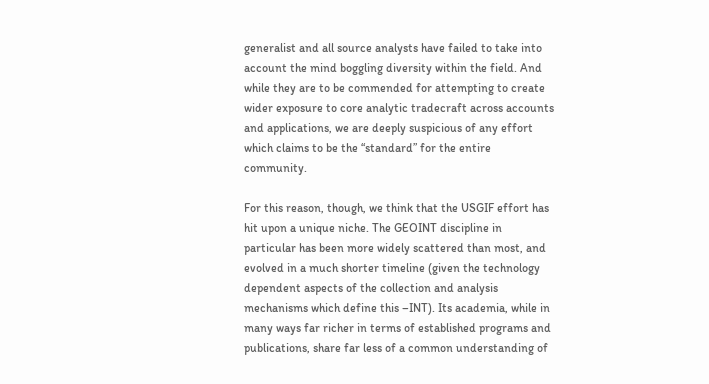generalist and all source analysts have failed to take into account the mind boggling diversity within the field. And while they are to be commended for attempting to create wider exposure to core analytic tradecraft across accounts and applications, we are deeply suspicious of any effort which claims to be the “standard” for the entire community.

For this reason, though, we think that the USGIF effort has hit upon a unique niche. The GEOINT discipline in particular has been more widely scattered than most, and evolved in a much shorter timeline (given the technology dependent aspects of the collection and analysis mechanisms which define this –INT). Its academia, while in many ways far richer in terms of established programs and publications, share far less of a common understanding of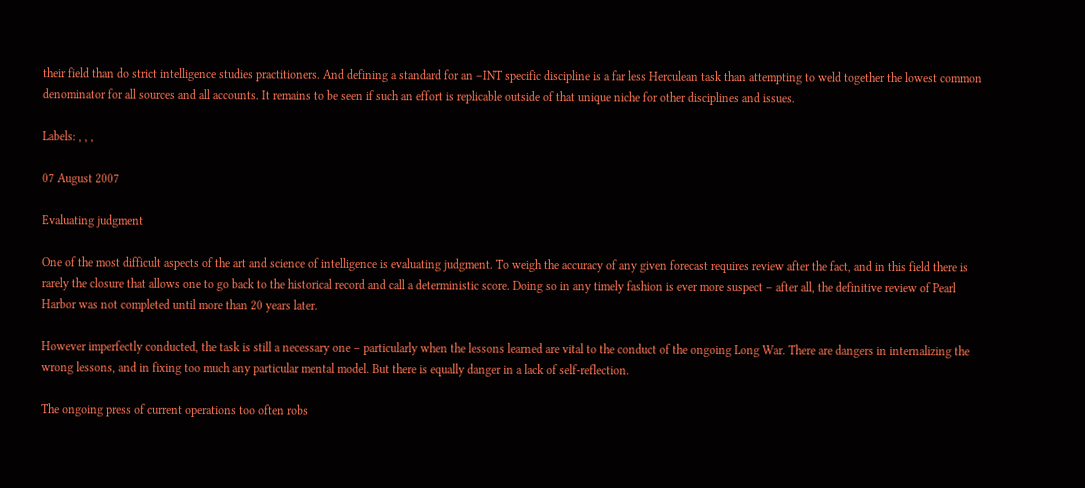their field than do strict intelligence studies practitioners. And defining a standard for an –INT specific discipline is a far less Herculean task than attempting to weld together the lowest common denominator for all sources and all accounts. It remains to be seen if such an effort is replicable outside of that unique niche for other disciplines and issues.

Labels: , , ,

07 August 2007

Evaluating judgment

One of the most difficult aspects of the art and science of intelligence is evaluating judgment. To weigh the accuracy of any given forecast requires review after the fact, and in this field there is rarely the closure that allows one to go back to the historical record and call a deterministic score. Doing so in any timely fashion is ever more suspect – after all, the definitive review of Pearl Harbor was not completed until more than 20 years later.

However imperfectly conducted, the task is still a necessary one – particularly when the lessons learned are vital to the conduct of the ongoing Long War. There are dangers in internalizing the wrong lessons, and in fixing too much any particular mental model. But there is equally danger in a lack of self-reflection.

The ongoing press of current operations too often robs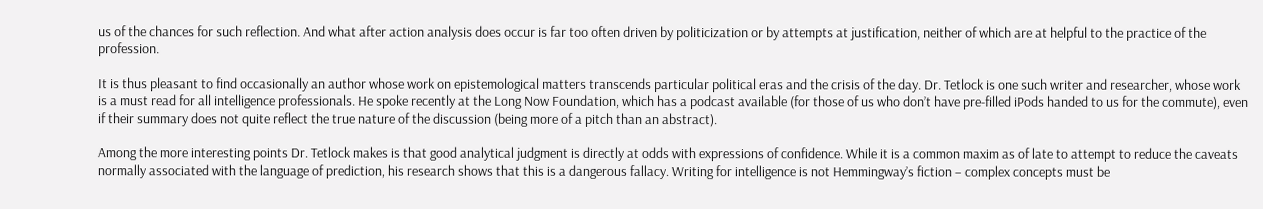us of the chances for such reflection. And what after action analysis does occur is far too often driven by politicization or by attempts at justification, neither of which are at helpful to the practice of the profession.

It is thus pleasant to find occasionally an author whose work on epistemological matters transcends particular political eras and the crisis of the day. Dr. Tetlock is one such writer and researcher, whose work is a must read for all intelligence professionals. He spoke recently at the Long Now Foundation, which has a podcast available (for those of us who don’t have pre-filled iPods handed to us for the commute), even if their summary does not quite reflect the true nature of the discussion (being more of a pitch than an abstract).

Among the more interesting points Dr. Tetlock makes is that good analytical judgment is directly at odds with expressions of confidence. While it is a common maxim as of late to attempt to reduce the caveats normally associated with the language of prediction, his research shows that this is a dangerous fallacy. Writing for intelligence is not Hemmingway’s fiction – complex concepts must be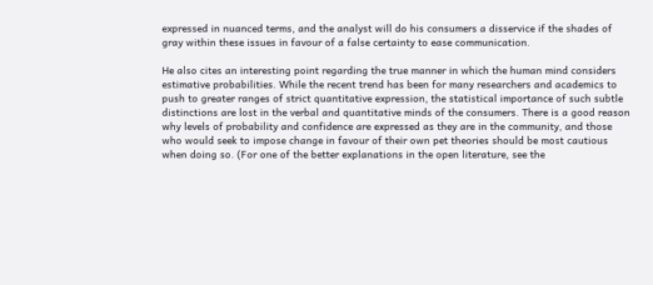expressed in nuanced terms, and the analyst will do his consumers a disservice if the shades of gray within these issues in favour of a false certainty to ease communication.

He also cites an interesting point regarding the true manner in which the human mind considers estimative probabilities. While the recent trend has been for many researchers and academics to push to greater ranges of strict quantitative expression, the statistical importance of such subtle distinctions are lost in the verbal and quantitative minds of the consumers. There is a good reason why levels of probability and confidence are expressed as they are in the community, and those who would seek to impose change in favour of their own pet theories should be most cautious when doing so. (For one of the better explanations in the open literature, see the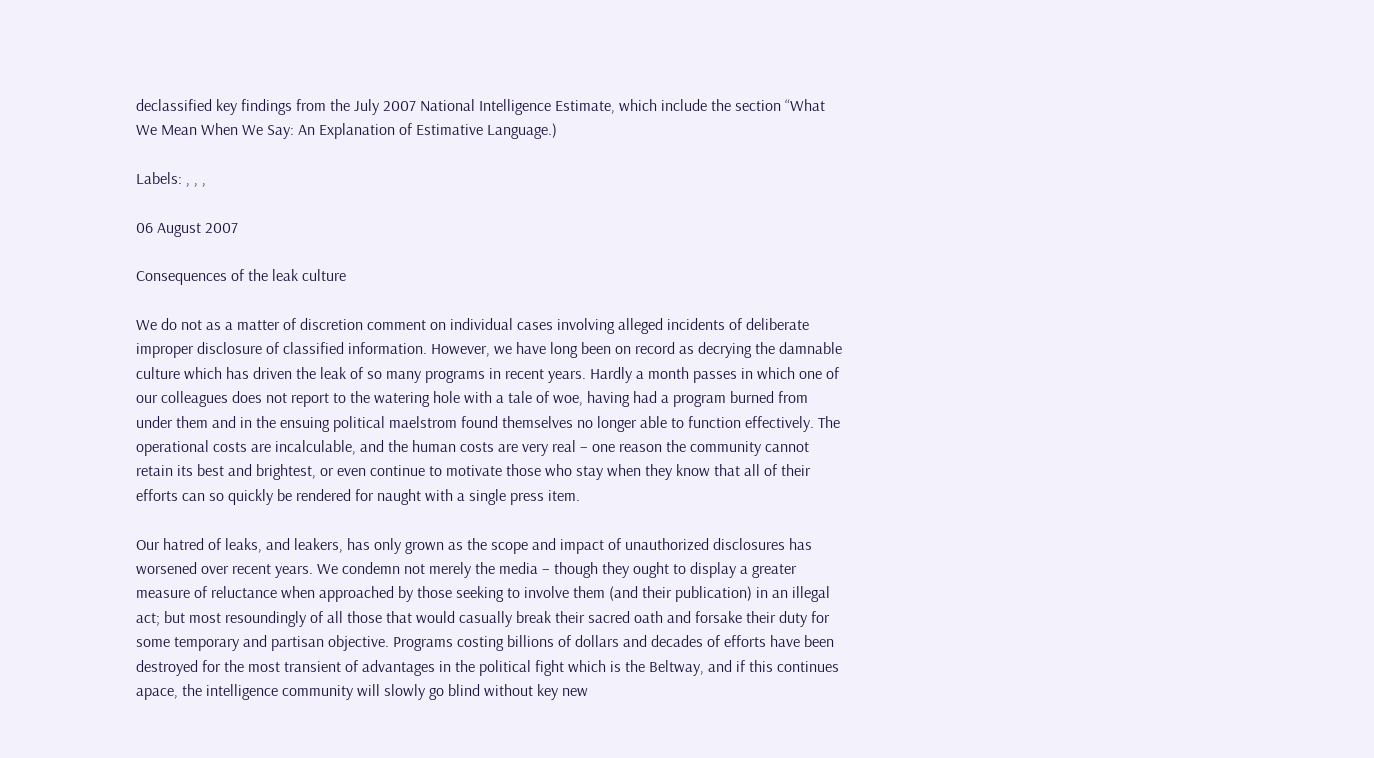declassified key findings from the July 2007 National Intelligence Estimate, which include the section “What We Mean When We Say: An Explanation of Estimative Language.)

Labels: , , ,

06 August 2007

Consequences of the leak culture

We do not as a matter of discretion comment on individual cases involving alleged incidents of deliberate improper disclosure of classified information. However, we have long been on record as decrying the damnable culture which has driven the leak of so many programs in recent years. Hardly a month passes in which one of our colleagues does not report to the watering hole with a tale of woe, having had a program burned from under them and in the ensuing political maelstrom found themselves no longer able to function effectively. The operational costs are incalculable, and the human costs are very real – one reason the community cannot retain its best and brightest, or even continue to motivate those who stay when they know that all of their efforts can so quickly be rendered for naught with a single press item.

Our hatred of leaks, and leakers, has only grown as the scope and impact of unauthorized disclosures has worsened over recent years. We condemn not merely the media – though they ought to display a greater measure of reluctance when approached by those seeking to involve them (and their publication) in an illegal act; but most resoundingly of all those that would casually break their sacred oath and forsake their duty for some temporary and partisan objective. Programs costing billions of dollars and decades of efforts have been destroyed for the most transient of advantages in the political fight which is the Beltway, and if this continues apace, the intelligence community will slowly go blind without key new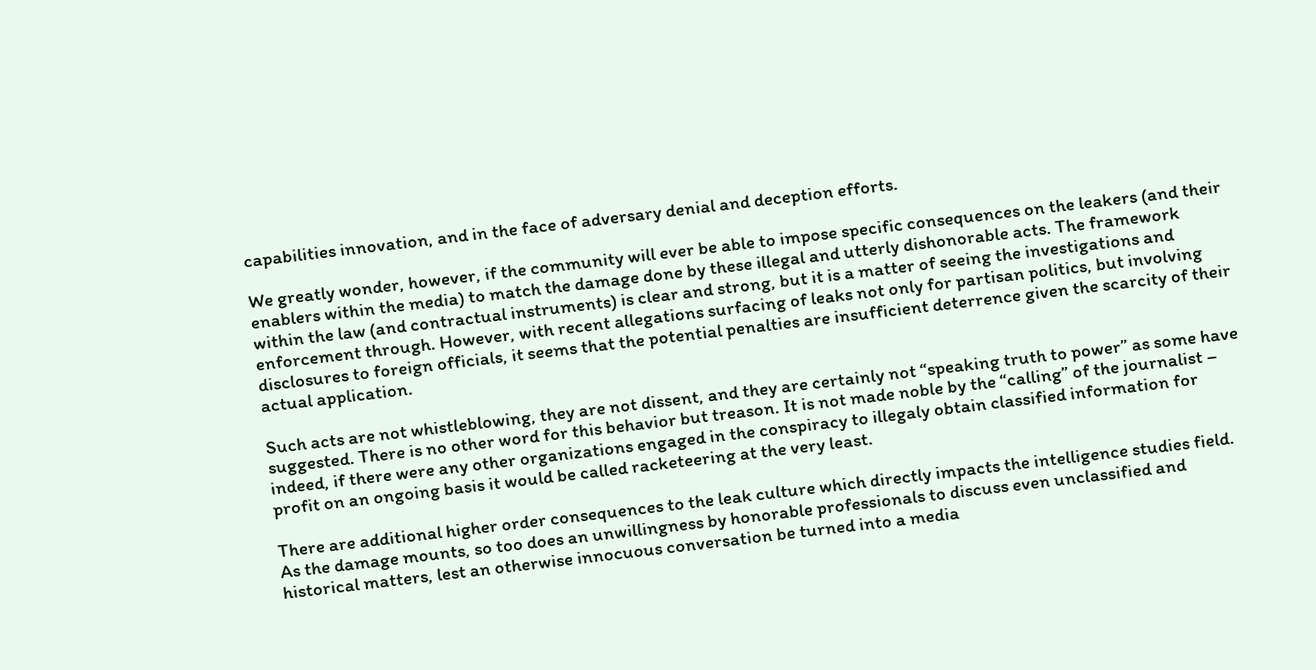capabilities innovation, and in the face of adversary denial and deception efforts.

We greatly wonder, however, if the community will ever be able to impose specific consequences on the leakers (and their enablers within the media) to match the damage done by these illegal and utterly dishonorable acts. The framework within the law (and contractual instruments) is clear and strong, but it is a matter of seeing the investigations and enforcement through. However, with recent allegations surfacing of leaks not only for partisan politics, but involving disclosures to foreign officials, it seems that the potential penalties are insufficient deterrence given the scarcity of their actual application.

Such acts are not whistleblowing, they are not dissent, and they are certainly not “speaking truth to power” as some have suggested. There is no other word for this behavior but treason. It is not made noble by the “calling” of the journalist – indeed, if there were any other organizations engaged in the conspiracy to illegaly obtain classified information for profit on an ongoing basis it would be called racketeering at the very least.

There are additional higher order consequences to the leak culture which directly impacts the intelligence studies field. As the damage mounts, so too does an unwillingness by honorable professionals to discuss even unclassified and historical matters, lest an otherwise innocuous conversation be turned into a media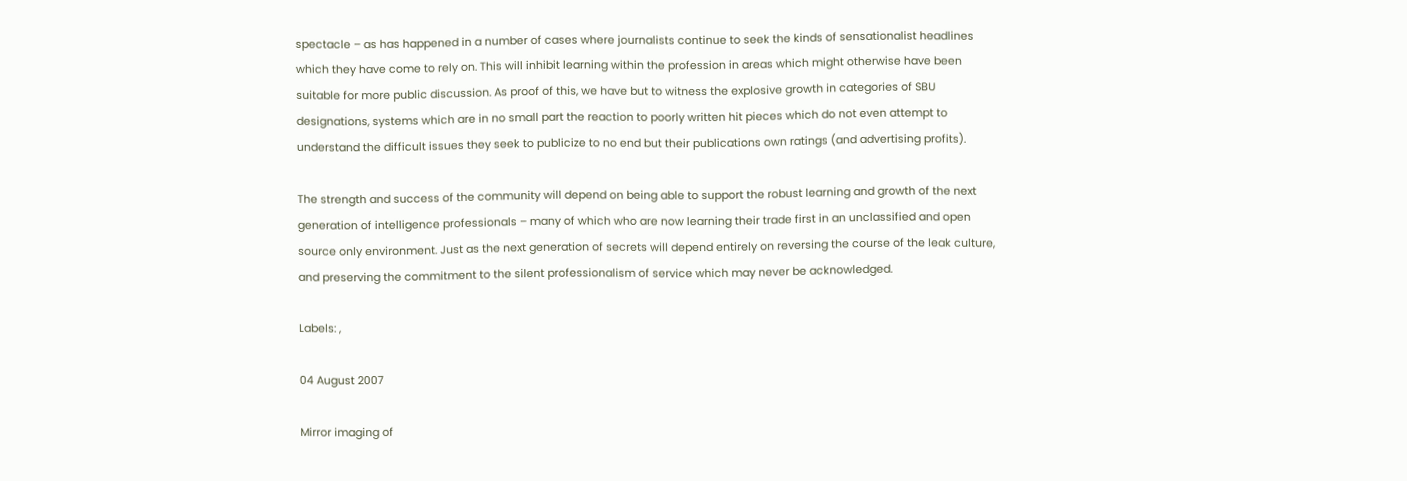spectacle – as has happened in a number of cases where journalists continue to seek the kinds of sensationalist headlines which they have come to rely on. This will inhibit learning within the profession in areas which might otherwise have been suitable for more public discussion. As proof of this, we have but to witness the explosive growth in categories of SBU designations, systems which are in no small part the reaction to poorly written hit pieces which do not even attempt to understand the difficult issues they seek to publicize to no end but their publications own ratings (and advertising profits).

The strength and success of the community will depend on being able to support the robust learning and growth of the next generation of intelligence professionals – many of which who are now learning their trade first in an unclassified and open source only environment. Just as the next generation of secrets will depend entirely on reversing the course of the leak culture, and preserving the commitment to the silent professionalism of service which may never be acknowledged.

Labels: ,

04 August 2007

Mirror imaging of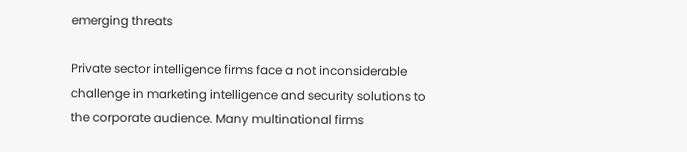emerging threats

Private sector intelligence firms face a not inconsiderable challenge in marketing intelligence and security solutions to the corporate audience. Many multinational firms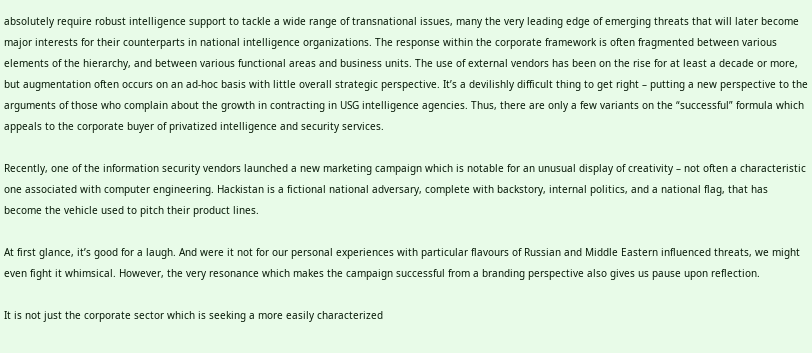absolutely require robust intelligence support to tackle a wide range of transnational issues, many the very leading edge of emerging threats that will later become major interests for their counterparts in national intelligence organizations. The response within the corporate framework is often fragmented between various elements of the hierarchy, and between various functional areas and business units. The use of external vendors has been on the rise for at least a decade or more, but augmentation often occurs on an ad-hoc basis with little overall strategic perspective. It’s a devilishly difficult thing to get right – putting a new perspective to the arguments of those who complain about the growth in contracting in USG intelligence agencies. Thus, there are only a few variants on the “successful” formula which appeals to the corporate buyer of privatized intelligence and security services.

Recently, one of the information security vendors launched a new marketing campaign which is notable for an unusual display of creativity – not often a characteristic one associated with computer engineering. Hackistan is a fictional national adversary, complete with backstory, internal politics, and a national flag, that has become the vehicle used to pitch their product lines.

At first glance, it’s good for a laugh. And were it not for our personal experiences with particular flavours of Russian and Middle Eastern influenced threats, we might even fight it whimsical. However, the very resonance which makes the campaign successful from a branding perspective also gives us pause upon reflection.

It is not just the corporate sector which is seeking a more easily characterized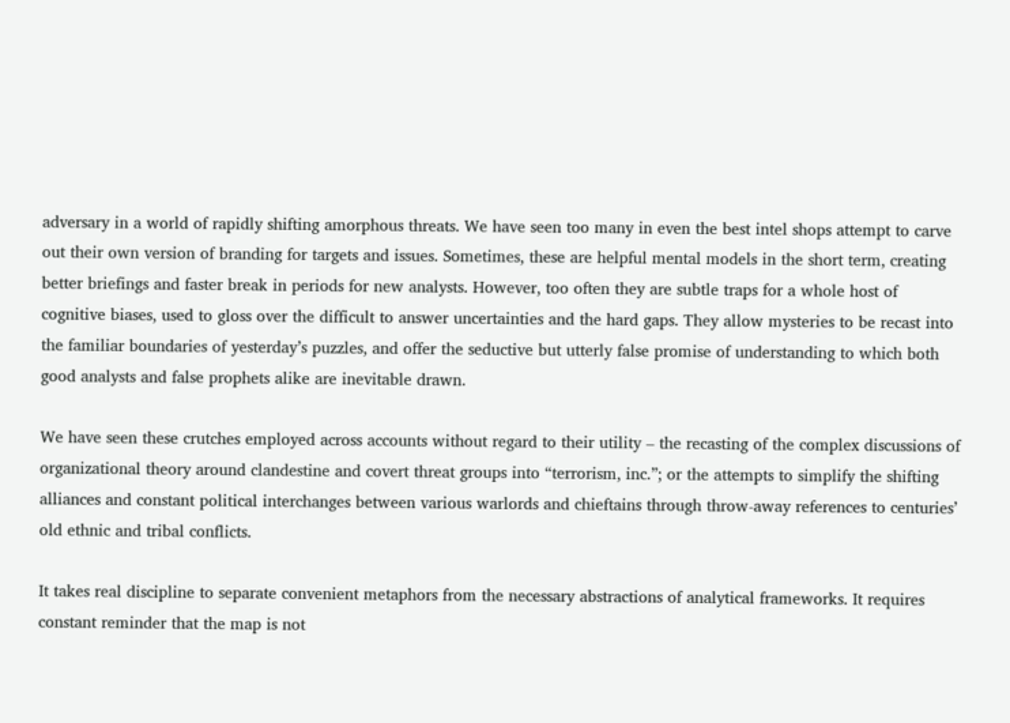adversary in a world of rapidly shifting amorphous threats. We have seen too many in even the best intel shops attempt to carve out their own version of branding for targets and issues. Sometimes, these are helpful mental models in the short term, creating better briefings and faster break in periods for new analysts. However, too often they are subtle traps for a whole host of cognitive biases, used to gloss over the difficult to answer uncertainties and the hard gaps. They allow mysteries to be recast into the familiar boundaries of yesterday’s puzzles, and offer the seductive but utterly false promise of understanding to which both good analysts and false prophets alike are inevitable drawn.

We have seen these crutches employed across accounts without regard to their utility – the recasting of the complex discussions of organizational theory around clandestine and covert threat groups into “terrorism, inc.”; or the attempts to simplify the shifting alliances and constant political interchanges between various warlords and chieftains through throw-away references to centuries’ old ethnic and tribal conflicts.

It takes real discipline to separate convenient metaphors from the necessary abstractions of analytical frameworks. It requires constant reminder that the map is not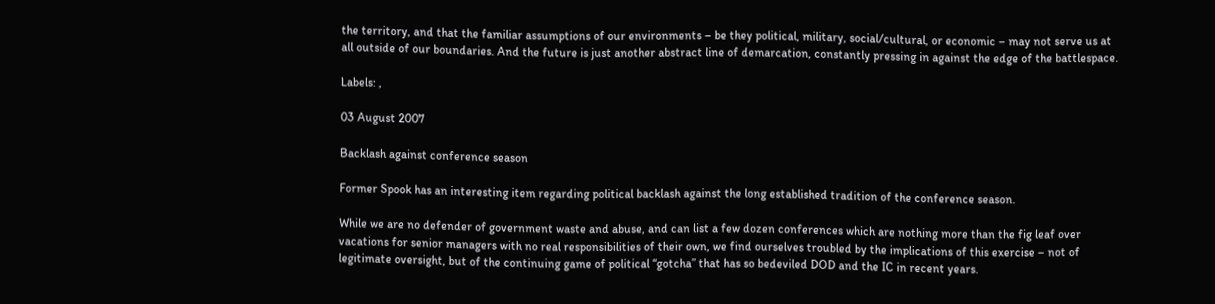the territory, and that the familiar assumptions of our environments – be they political, military, social/cultural, or economic – may not serve us at all outside of our boundaries. And the future is just another abstract line of demarcation, constantly pressing in against the edge of the battlespace.

Labels: ,

03 August 2007

Backlash against conference season

Former Spook has an interesting item regarding political backlash against the long established tradition of the conference season.

While we are no defender of government waste and abuse, and can list a few dozen conferences which are nothing more than the fig leaf over vacations for senior managers with no real responsibilities of their own, we find ourselves troubled by the implications of this exercise – not of legitimate oversight, but of the continuing game of political “gotcha” that has so bedeviled DOD and the IC in recent years.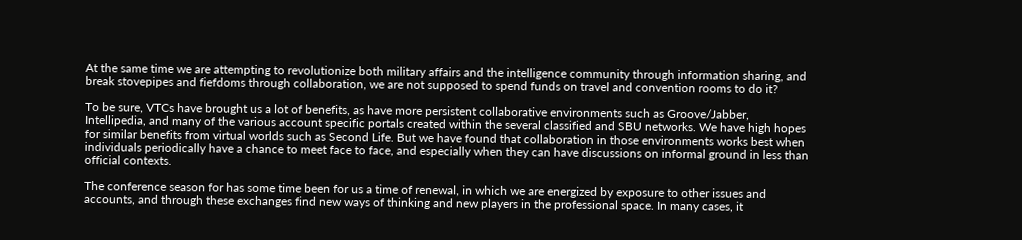At the same time we are attempting to revolutionize both military affairs and the intelligence community through information sharing, and break stovepipes and fiefdoms through collaboration, we are not supposed to spend funds on travel and convention rooms to do it?

To be sure, VTCs have brought us a lot of benefits, as have more persistent collaborative environments such as Groove/Jabber, Intellipedia, and many of the various account specific portals created within the several classified and SBU networks. We have high hopes for similar benefits from virtual worlds such as Second Life. But we have found that collaboration in those environments works best when individuals periodically have a chance to meet face to face, and especially when they can have discussions on informal ground in less than official contexts.

The conference season for has some time been for us a time of renewal, in which we are energized by exposure to other issues and accounts, and through these exchanges find new ways of thinking and new players in the professional space. In many cases, it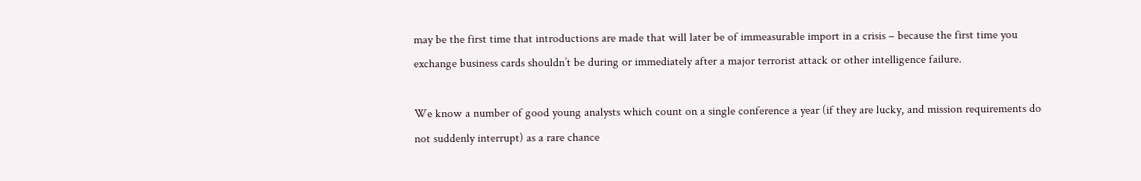may be the first time that introductions are made that will later be of immeasurable import in a crisis – because the first time you exchange business cards shouldn’t be during or immediately after a major terrorist attack or other intelligence failure.

We know a number of good young analysts which count on a single conference a year (if they are lucky, and mission requirements do not suddenly interrupt) as a rare chance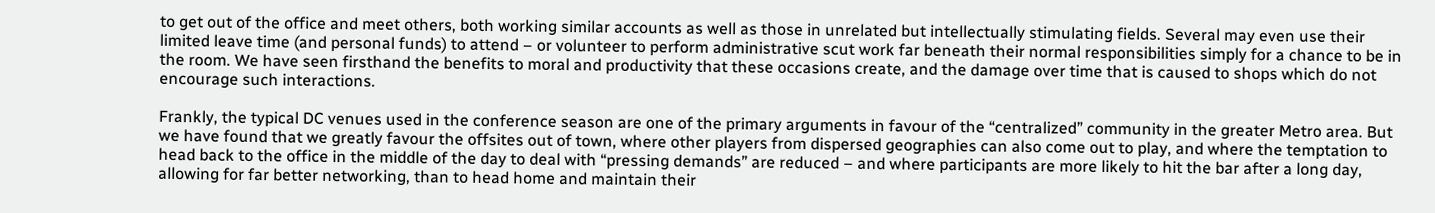to get out of the office and meet others, both working similar accounts as well as those in unrelated but intellectually stimulating fields. Several may even use their limited leave time (and personal funds) to attend – or volunteer to perform administrative scut work far beneath their normal responsibilities simply for a chance to be in the room. We have seen firsthand the benefits to moral and productivity that these occasions create, and the damage over time that is caused to shops which do not encourage such interactions.

Frankly, the typical DC venues used in the conference season are one of the primary arguments in favour of the “centralized” community in the greater Metro area. But we have found that we greatly favour the offsites out of town, where other players from dispersed geographies can also come out to play, and where the temptation to head back to the office in the middle of the day to deal with “pressing demands” are reduced – and where participants are more likely to hit the bar after a long day, allowing for far better networking, than to head home and maintain their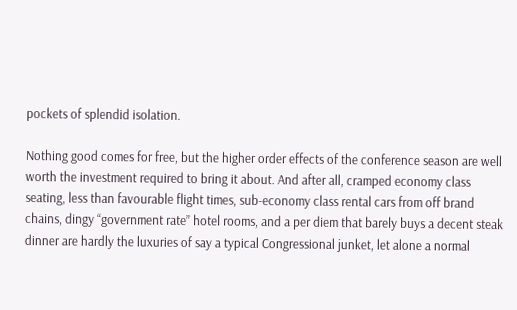pockets of splendid isolation.

Nothing good comes for free, but the higher order effects of the conference season are well worth the investment required to bring it about. And after all, cramped economy class seating, less than favourable flight times, sub-economy class rental cars from off brand chains, dingy “government rate” hotel rooms, and a per diem that barely buys a decent steak dinner are hardly the luxuries of say a typical Congressional junket, let alone a normal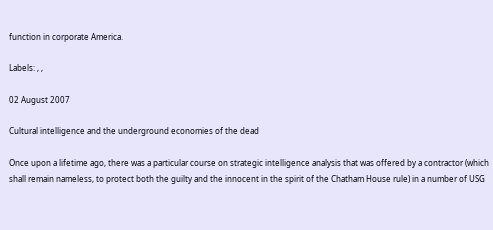function in corporate America.

Labels: , ,

02 August 2007

Cultural intelligence and the underground economies of the dead

Once upon a lifetime ago, there was a particular course on strategic intelligence analysis that was offered by a contractor (which shall remain nameless, to protect both the guilty and the innocent in the spirit of the Chatham House rule) in a number of USG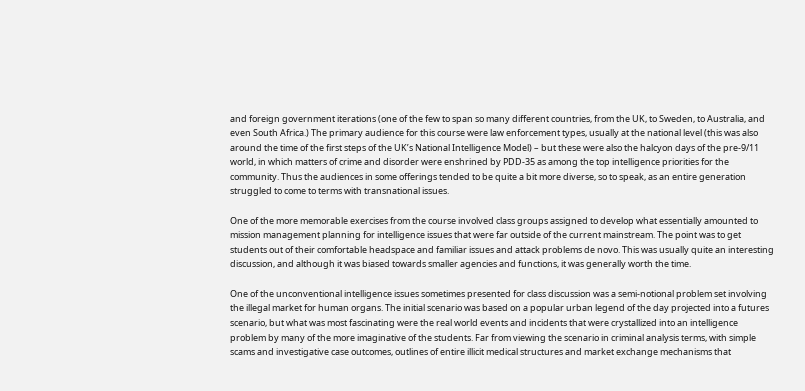and foreign government iterations (one of the few to span so many different countries, from the UK, to Sweden, to Australia, and even South Africa.) The primary audience for this course were law enforcement types, usually at the national level (this was also around the time of the first steps of the UK’s National Intelligence Model) – but these were also the halcyon days of the pre-9/11 world, in which matters of crime and disorder were enshrined by PDD-35 as among the top intelligence priorities for the community. Thus the audiences in some offerings tended to be quite a bit more diverse, so to speak, as an entire generation struggled to come to terms with transnational issues.

One of the more memorable exercises from the course involved class groups assigned to develop what essentially amounted to mission management planning for intelligence issues that were far outside of the current mainstream. The point was to get students out of their comfortable headspace and familiar issues and attack problems de novo. This was usually quite an interesting discussion, and although it was biased towards smaller agencies and functions, it was generally worth the time.

One of the unconventional intelligence issues sometimes presented for class discussion was a semi-notional problem set involving the illegal market for human organs. The initial scenario was based on a popular urban legend of the day projected into a futures scenario, but what was most fascinating were the real world events and incidents that were crystallized into an intelligence problem by many of the more imaginative of the students. Far from viewing the scenario in criminal analysis terms, with simple scams and investigative case outcomes, outlines of entire illicit medical structures and market exchange mechanisms that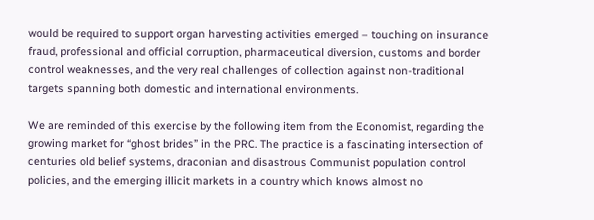would be required to support organ harvesting activities emerged – touching on insurance fraud, professional and official corruption, pharmaceutical diversion, customs and border control weaknesses, and the very real challenges of collection against non-traditional targets spanning both domestic and international environments.

We are reminded of this exercise by the following item from the Economist, regarding the growing market for “ghost brides” in the PRC. The practice is a fascinating intersection of centuries old belief systems, draconian and disastrous Communist population control policies, and the emerging illicit markets in a country which knows almost no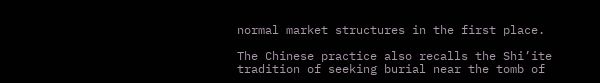normal market structures in the first place.

The Chinese practice also recalls the Shi’ite tradition of seeking burial near the tomb of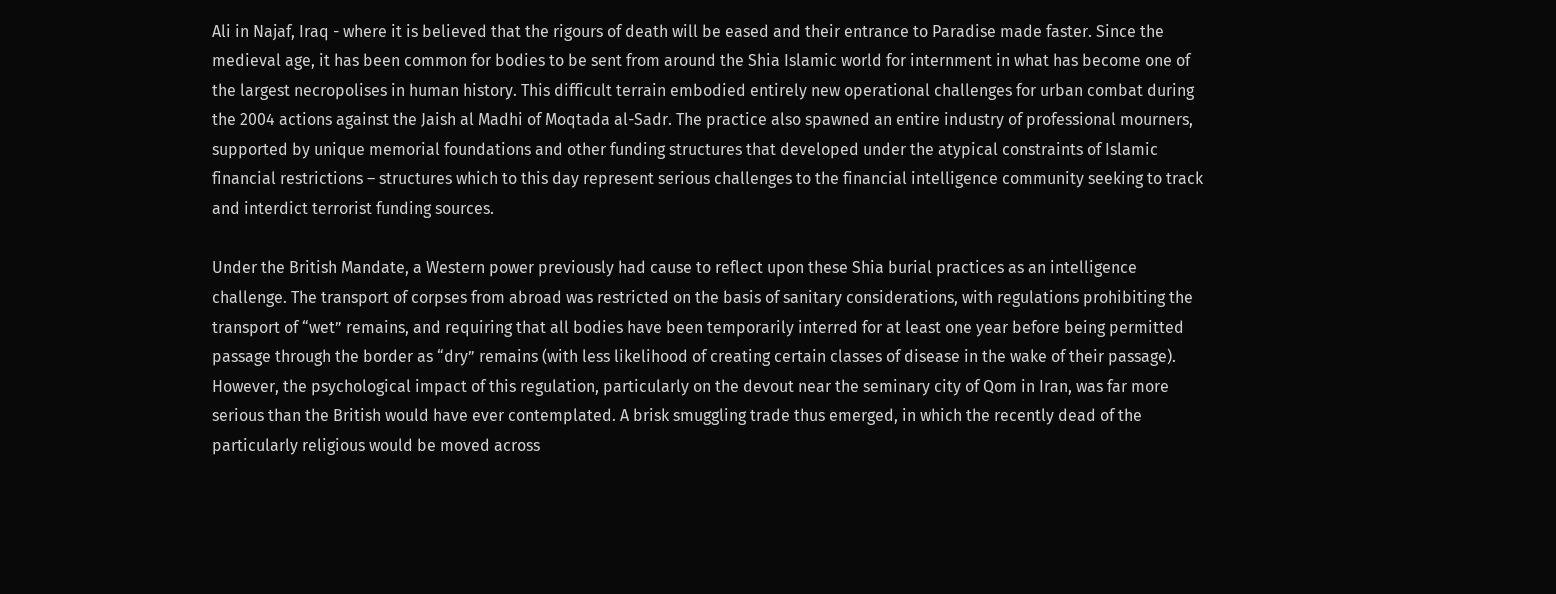Ali in Najaf, Iraq - where it is believed that the rigours of death will be eased and their entrance to Paradise made faster. Since the medieval age, it has been common for bodies to be sent from around the Shia Islamic world for internment in what has become one of the largest necropolises in human history. This difficult terrain embodied entirely new operational challenges for urban combat during the 2004 actions against the Jaish al Madhi of Moqtada al-Sadr. The practice also spawned an entire industry of professional mourners, supported by unique memorial foundations and other funding structures that developed under the atypical constraints of Islamic financial restrictions – structures which to this day represent serious challenges to the financial intelligence community seeking to track and interdict terrorist funding sources.

Under the British Mandate, a Western power previously had cause to reflect upon these Shia burial practices as an intelligence challenge. The transport of corpses from abroad was restricted on the basis of sanitary considerations, with regulations prohibiting the transport of “wet” remains, and requiring that all bodies have been temporarily interred for at least one year before being permitted passage through the border as “dry” remains (with less likelihood of creating certain classes of disease in the wake of their passage). However, the psychological impact of this regulation, particularly on the devout near the seminary city of Qom in Iran, was far more serious than the British would have ever contemplated. A brisk smuggling trade thus emerged, in which the recently dead of the particularly religious would be moved across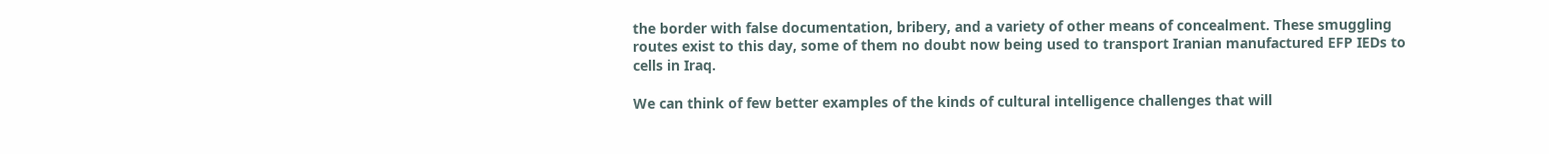the border with false documentation, bribery, and a variety of other means of concealment. These smuggling routes exist to this day, some of them no doubt now being used to transport Iranian manufactured EFP IEDs to cells in Iraq.

We can think of few better examples of the kinds of cultural intelligence challenges that will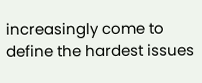increasingly come to define the hardest issues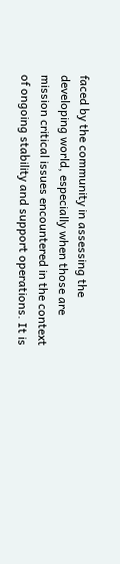faced by the community in assessing the developing world, especially when those are mission critical issues encountered in the context of ongoing stability and support operations. It is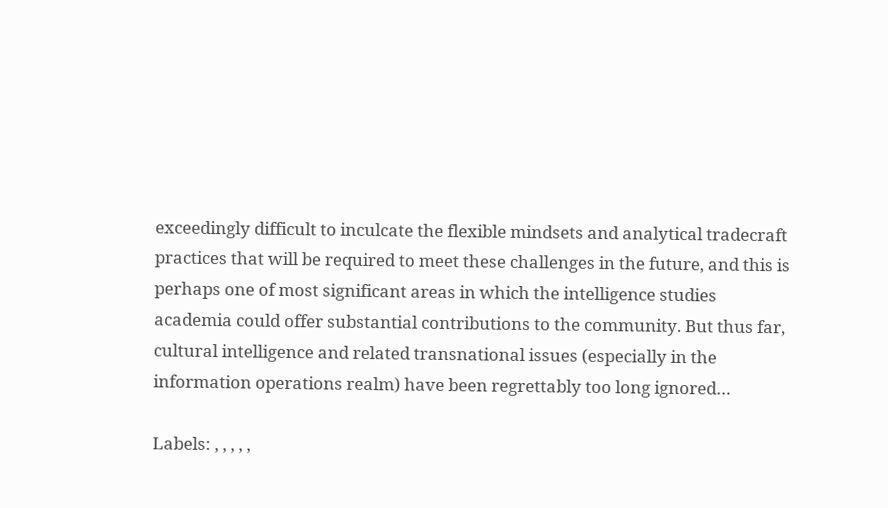exceedingly difficult to inculcate the flexible mindsets and analytical tradecraft practices that will be required to meet these challenges in the future, and this is perhaps one of most significant areas in which the intelligence studies academia could offer substantial contributions to the community. But thus far, cultural intelligence and related transnational issues (especially in the information operations realm) have been regrettably too long ignored…

Labels: , , , , ,